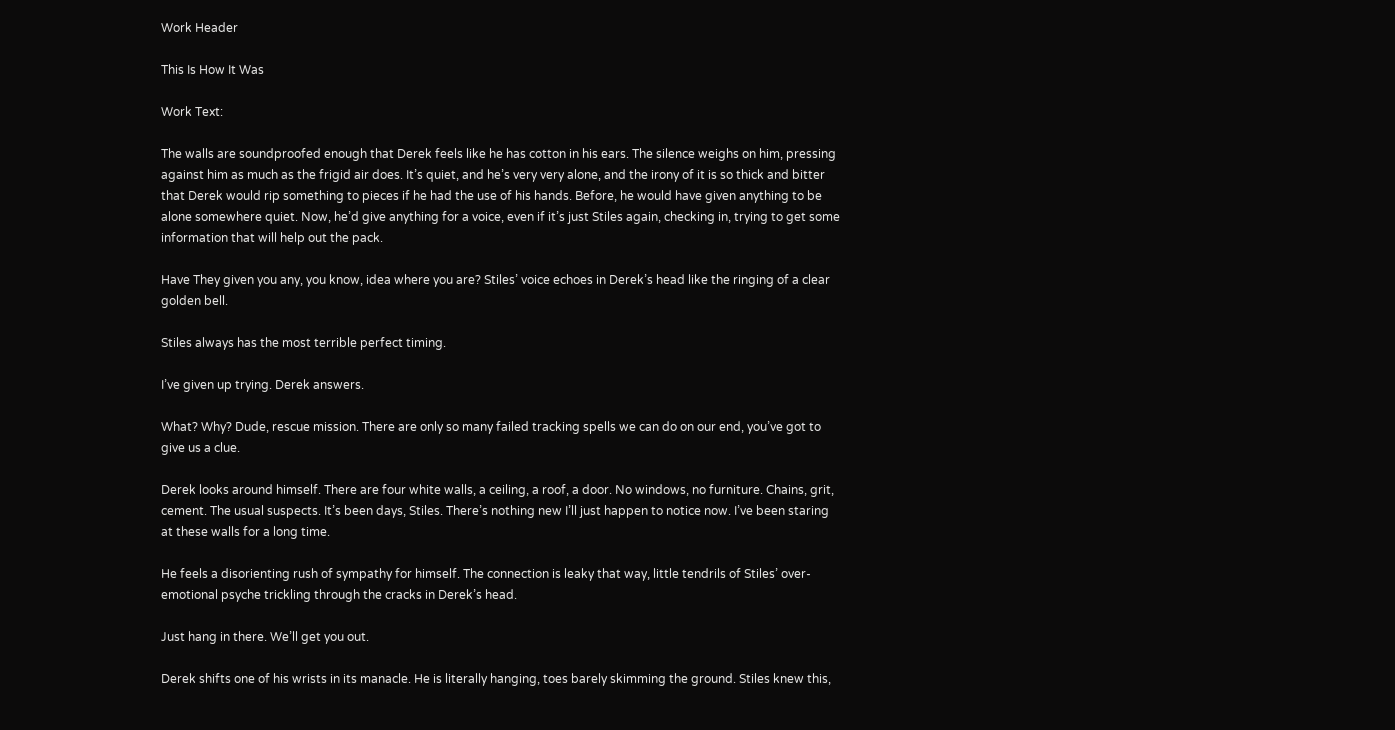Work Header

This Is How It Was

Work Text:

The walls are soundproofed enough that Derek feels like he has cotton in his ears. The silence weighs on him, pressing against him as much as the frigid air does. It’s quiet, and he’s very very alone, and the irony of it is so thick and bitter that Derek would rip something to pieces if he had the use of his hands. Before, he would have given anything to be alone somewhere quiet. Now, he’d give anything for a voice, even if it’s just Stiles again, checking in, trying to get some information that will help out the pack.

Have They given you any, you know, idea where you are? Stiles’ voice echoes in Derek’s head like the ringing of a clear golden bell.

Stiles always has the most terrible perfect timing.

I’ve given up trying. Derek answers.

What? Why? Dude, rescue mission. There are only so many failed tracking spells we can do on our end, you’ve got to give us a clue.

Derek looks around himself. There are four white walls, a ceiling, a roof, a door. No windows, no furniture. Chains, grit, cement. The usual suspects. It’s been days, Stiles. There’s nothing new I’ll just happen to notice now. I’ve been staring at these walls for a long time.

He feels a disorienting rush of sympathy for himself. The connection is leaky that way, little tendrils of Stiles’ over-emotional psyche trickling through the cracks in Derek’s head.

Just hang in there. We’ll get you out.

Derek shifts one of his wrists in its manacle. He is literally hanging, toes barely skimming the ground. Stiles knew this,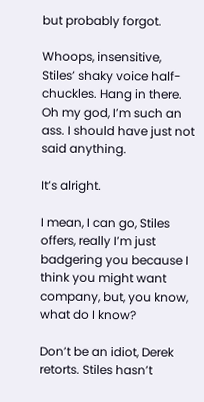but probably forgot.

Whoops, insensitive, Stiles’ shaky voice half-chuckles. Hang in there. Oh my god, I’m such an ass. I should have just not said anything.

It’s alright.

I mean, I can go, Stiles offers, really I’m just badgering you because I think you might want company, but, you know, what do I know?

Don’t be an idiot, Derek retorts. Stiles hasn’t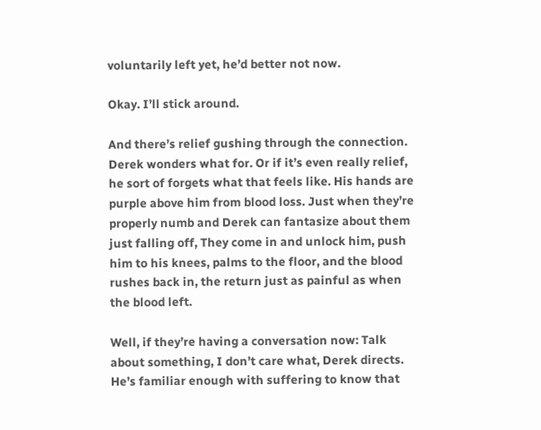voluntarily left yet, he’d better not now.

Okay. I’ll stick around.

And there’s relief gushing through the connection. Derek wonders what for. Or if it’s even really relief, he sort of forgets what that feels like. His hands are purple above him from blood loss. Just when they’re properly numb and Derek can fantasize about them just falling off, They come in and unlock him, push him to his knees, palms to the floor, and the blood rushes back in, the return just as painful as when the blood left.

Well, if they’re having a conversation now: Talk about something, I don’t care what, Derek directs. He’s familiar enough with suffering to know that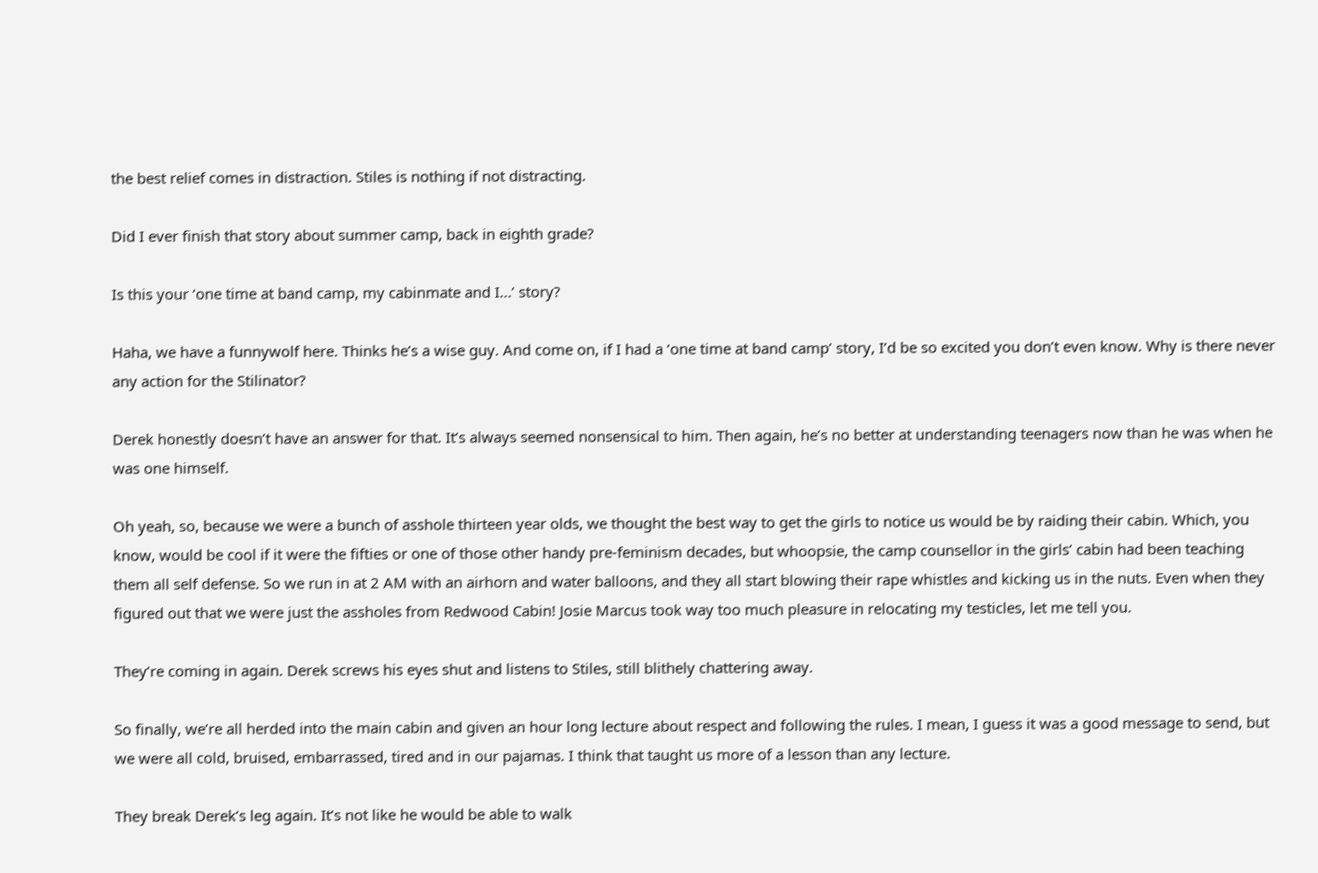the best relief comes in distraction. Stiles is nothing if not distracting.

Did I ever finish that story about summer camp, back in eighth grade?

Is this your ‘one time at band camp, my cabinmate and I...’ story?

Haha, we have a funnywolf here. Thinks he’s a wise guy. And come on, if I had a ‘one time at band camp’ story, I’d be so excited you don’t even know. Why is there never any action for the Stilinator?

Derek honestly doesn’t have an answer for that. It’s always seemed nonsensical to him. Then again, he’s no better at understanding teenagers now than he was when he was one himself.

Oh yeah, so, because we were a bunch of asshole thirteen year olds, we thought the best way to get the girls to notice us would be by raiding their cabin. Which, you know, would be cool if it were the fifties or one of those other handy pre-feminism decades, but whoopsie, the camp counsellor in the girls’ cabin had been teaching them all self defense. So we run in at 2 AM with an airhorn and water balloons, and they all start blowing their rape whistles and kicking us in the nuts. Even when they figured out that we were just the assholes from Redwood Cabin! Josie Marcus took way too much pleasure in relocating my testicles, let me tell you.

They’re coming in again. Derek screws his eyes shut and listens to Stiles, still blithely chattering away.

So finally, we’re all herded into the main cabin and given an hour long lecture about respect and following the rules. I mean, I guess it was a good message to send, but we were all cold, bruised, embarrassed, tired and in our pajamas. I think that taught us more of a lesson than any lecture.

They break Derek’s leg again. It’s not like he would be able to walk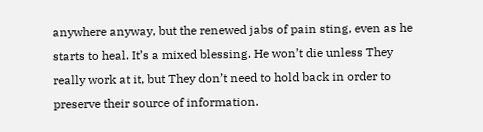anywhere anyway, but the renewed jabs of pain sting, even as he starts to heal. It’s a mixed blessing. He won’t die unless They really work at it, but They don’t need to hold back in order to preserve their source of information.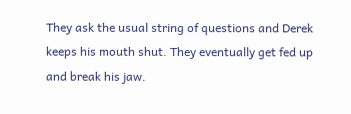They ask the usual string of questions and Derek keeps his mouth shut. They eventually get fed up and break his jaw.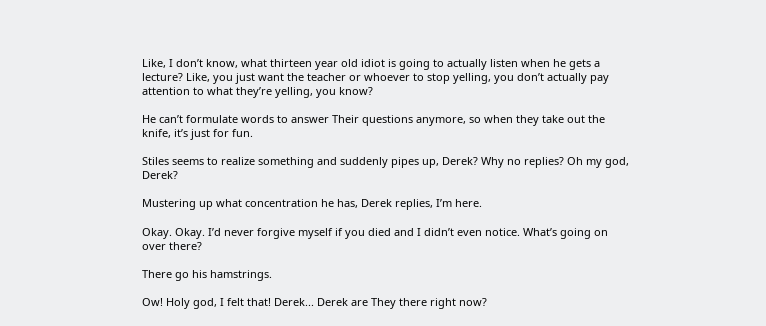Like, I don’t know, what thirteen year old idiot is going to actually listen when he gets a lecture? Like, you just want the teacher or whoever to stop yelling, you don’t actually pay attention to what they’re yelling, you know?

He can’t formulate words to answer Their questions anymore, so when they take out the knife, it’s just for fun.

Stiles seems to realize something and suddenly pipes up, Derek? Why no replies? Oh my god, Derek?

Mustering up what concentration he has, Derek replies, I’m here.

Okay. Okay. I’d never forgive myself if you died and I didn’t even notice. What’s going on over there?

There go his hamstrings.

Ow! Holy god, I felt that! Derek... Derek are They there right now?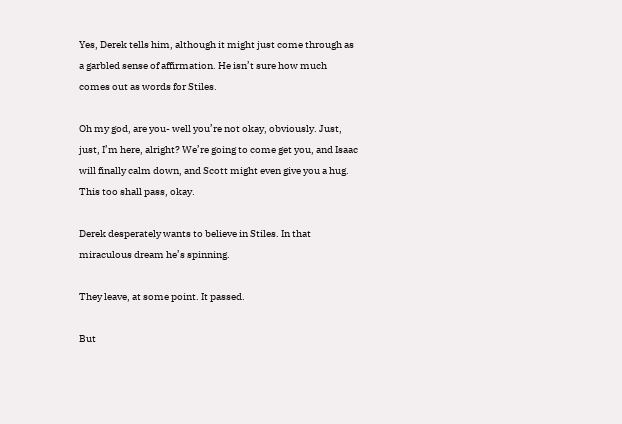Yes, Derek tells him, although it might just come through as a garbled sense of affirmation. He isn’t sure how much comes out as words for Stiles.

Oh my god, are you- well you’re not okay, obviously. Just, just, I’m here, alright? We’re going to come get you, and Isaac will finally calm down, and Scott might even give you a hug. This too shall pass, okay.

Derek desperately wants to believe in Stiles. In that miraculous dream he’s spinning.

They leave, at some point. It passed.

But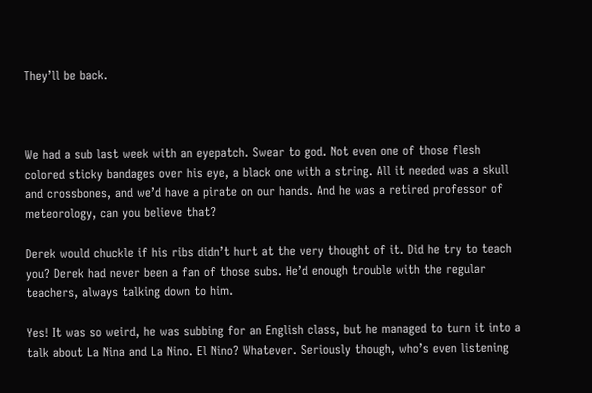They’ll be back.



We had a sub last week with an eyepatch. Swear to god. Not even one of those flesh colored sticky bandages over his eye, a black one with a string. All it needed was a skull and crossbones, and we’d have a pirate on our hands. And he was a retired professor of meteorology, can you believe that?

Derek would chuckle if his ribs didn’t hurt at the very thought of it. Did he try to teach you? Derek had never been a fan of those subs. He’d enough trouble with the regular teachers, always talking down to him.

Yes! It was so weird, he was subbing for an English class, but he managed to turn it into a talk about La Nina and La Nino. El Nino? Whatever. Seriously though, who’s even listening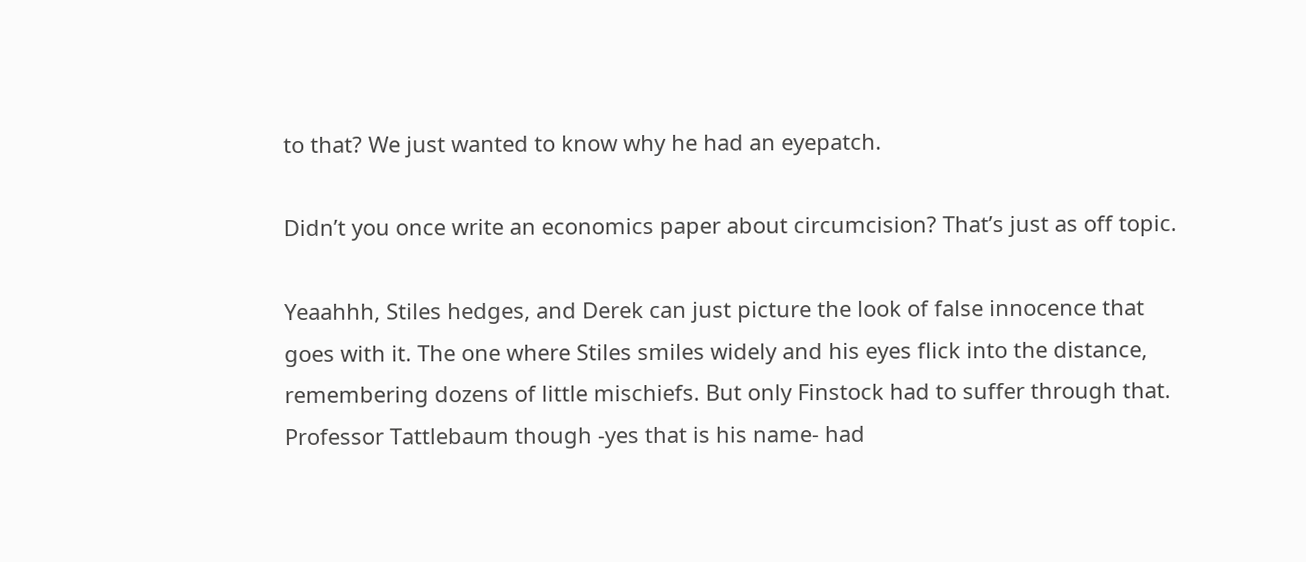to that? We just wanted to know why he had an eyepatch.

Didn’t you once write an economics paper about circumcision? That’s just as off topic.

Yeaahhh, Stiles hedges, and Derek can just picture the look of false innocence that goes with it. The one where Stiles smiles widely and his eyes flick into the distance, remembering dozens of little mischiefs. But only Finstock had to suffer through that. Professor Tattlebaum though -yes that is his name- had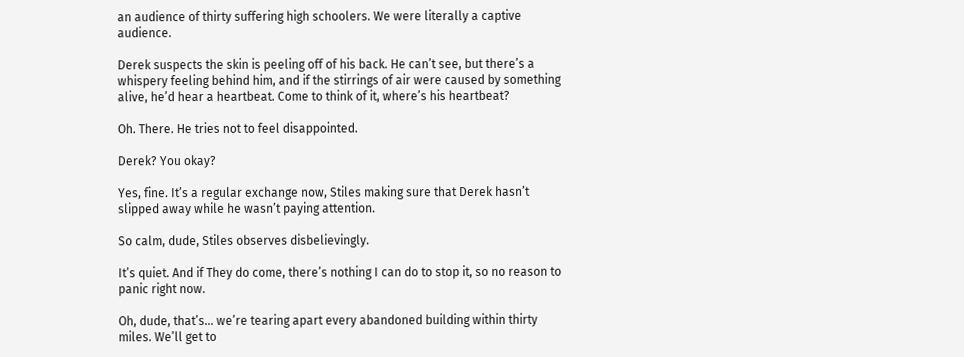an audience of thirty suffering high schoolers. We were literally a captive audience.

Derek suspects the skin is peeling off of his back. He can’t see, but there’s a whispery feeling behind him, and if the stirrings of air were caused by something alive, he’d hear a heartbeat. Come to think of it, where’s his heartbeat?

Oh. There. He tries not to feel disappointed.

Derek? You okay?

Yes, fine. It’s a regular exchange now, Stiles making sure that Derek hasn’t slipped away while he wasn’t paying attention.

So calm, dude, Stiles observes disbelievingly.

It’s quiet. And if They do come, there’s nothing I can do to stop it, so no reason to panic right now.

Oh, dude, that’s... we’re tearing apart every abandoned building within thirty miles. We’ll get to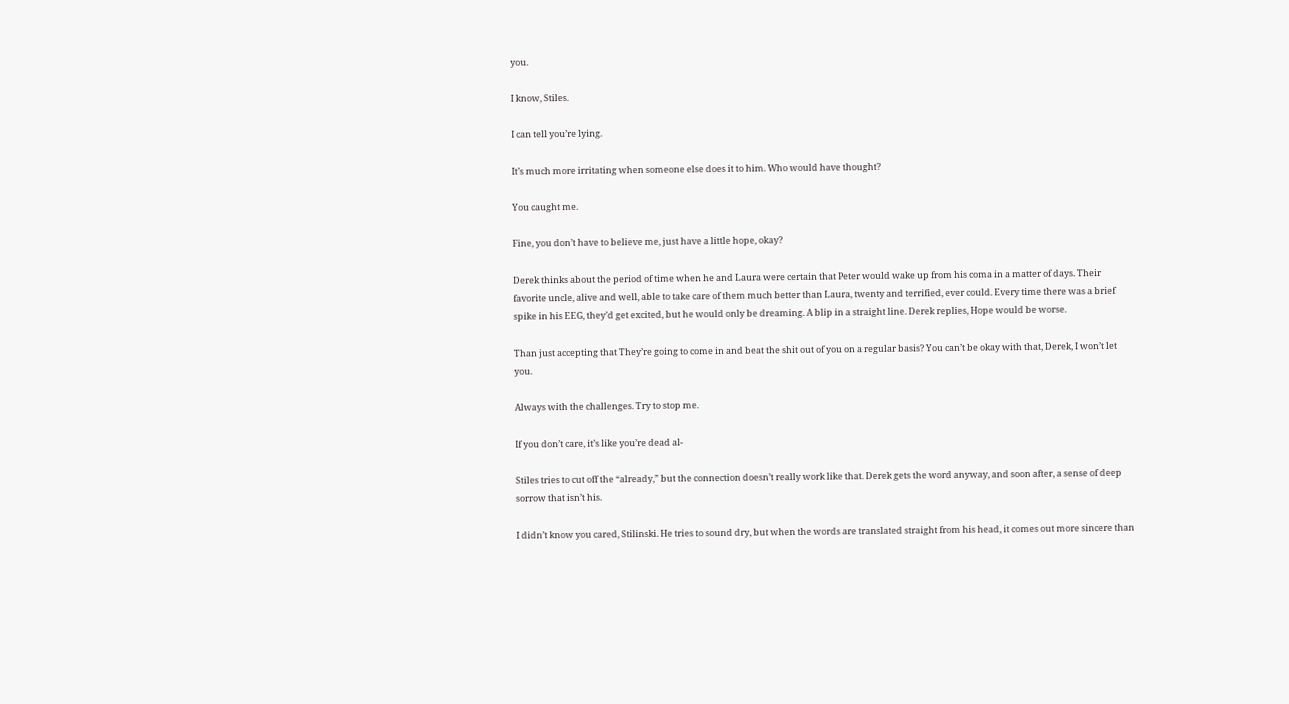you.

I know, Stiles.

I can tell you’re lying.

It’s much more irritating when someone else does it to him. Who would have thought?

You caught me.

Fine, you don’t have to believe me, just have a little hope, okay?

Derek thinks about the period of time when he and Laura were certain that Peter would wake up from his coma in a matter of days. Their favorite uncle, alive and well, able to take care of them much better than Laura, twenty and terrified, ever could. Every time there was a brief spike in his EEG, they’d get excited, but he would only be dreaming. A blip in a straight line. Derek replies, Hope would be worse.

Than just accepting that They’re going to come in and beat the shit out of you on a regular basis? You can’t be okay with that, Derek, I won’t let you.

Always with the challenges. Try to stop me.

If you don’t care, it’s like you’re dead al-

Stiles tries to cut off the “already,” but the connection doesn’t really work like that. Derek gets the word anyway, and soon after, a sense of deep sorrow that isn’t his.

I didn’t know you cared, Stilinski. He tries to sound dry, but when the words are translated straight from his head, it comes out more sincere than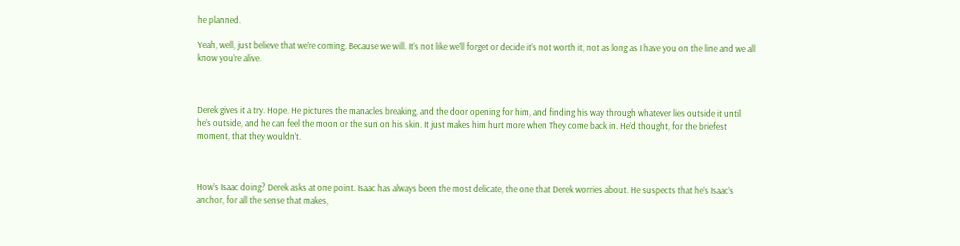he planned.

Yeah, well, just believe that we’re coming. Because we will. It’s not like we’ll forget or decide it’s not worth it, not as long as I have you on the line and we all know you’re alive.



Derek gives it a try. Hope. He pictures the manacles breaking, and the door opening for him, and finding his way through whatever lies outside it until he’s outside, and he can feel the moon or the sun on his skin. It just makes him hurt more when They come back in. He’d thought, for the briefest moment, that they wouldn’t.



How’s Isaac doing? Derek asks at one point. Isaac has always been the most delicate, the one that Derek worries about. He suspects that he’s Isaac’s anchor, for all the sense that makes,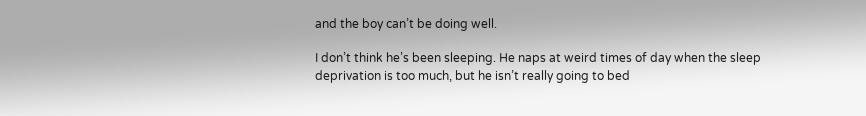and the boy can’t be doing well.

I don’t think he’s been sleeping. He naps at weird times of day when the sleep deprivation is too much, but he isn’t really going to bed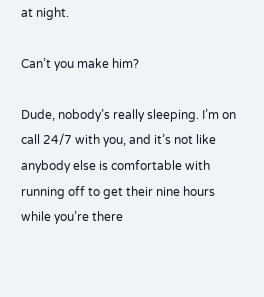at night.

Can’t you make him?

Dude, nobody’s really sleeping. I’m on call 24/7 with you, and it’s not like anybody else is comfortable with running off to get their nine hours while you’re there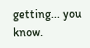getting... you know.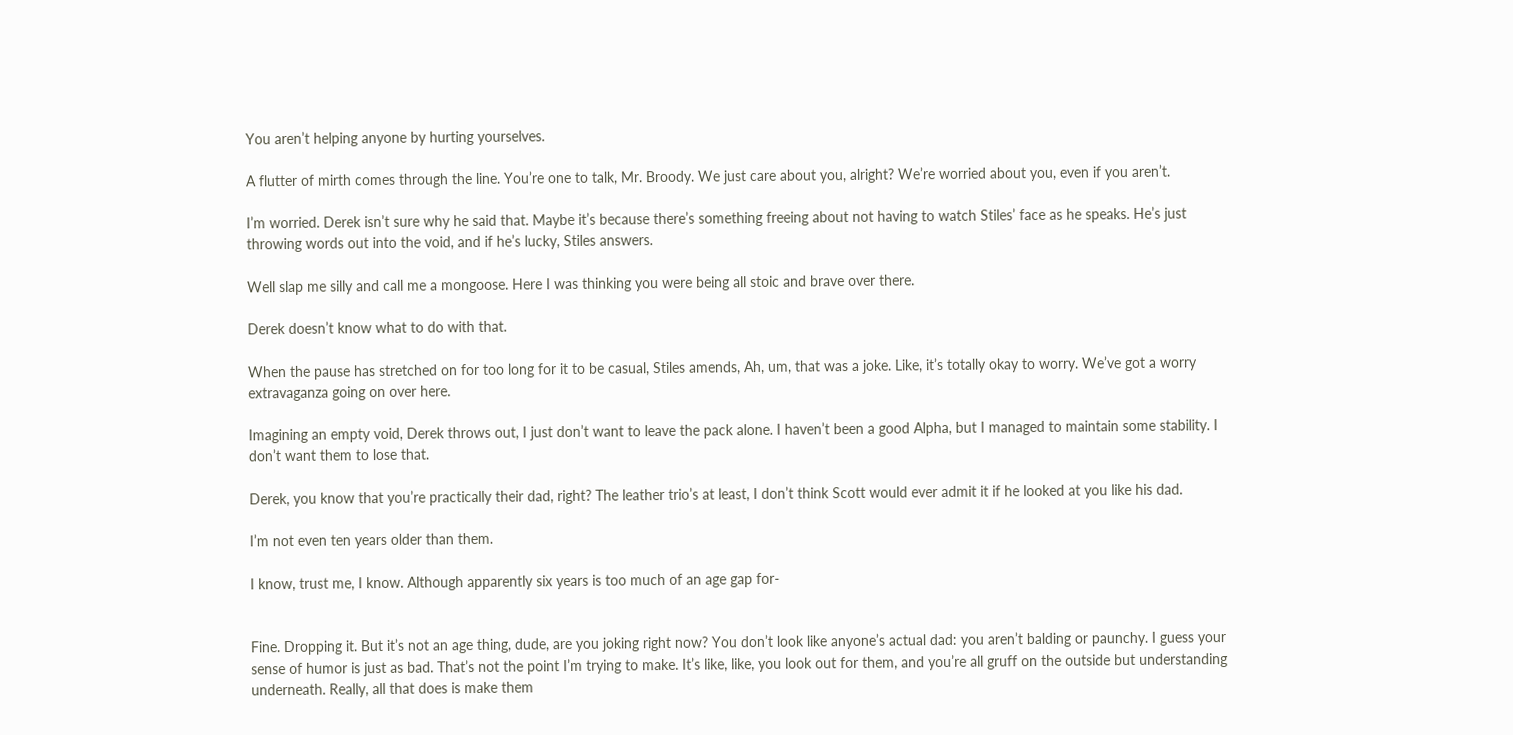You aren’t helping anyone by hurting yourselves.

A flutter of mirth comes through the line. You’re one to talk, Mr. Broody. We just care about you, alright? We’re worried about you, even if you aren’t.

I’m worried. Derek isn’t sure why he said that. Maybe it’s because there’s something freeing about not having to watch Stiles’ face as he speaks. He’s just throwing words out into the void, and if he’s lucky, Stiles answers.

Well slap me silly and call me a mongoose. Here I was thinking you were being all stoic and brave over there.

Derek doesn’t know what to do with that.

When the pause has stretched on for too long for it to be casual, Stiles amends, Ah, um, that was a joke. Like, it’s totally okay to worry. We’ve got a worry extravaganza going on over here.

Imagining an empty void, Derek throws out, I just don’t want to leave the pack alone. I haven’t been a good Alpha, but I managed to maintain some stability. I don’t want them to lose that.

Derek, you know that you’re practically their dad, right? The leather trio’s at least, I don’t think Scott would ever admit it if he looked at you like his dad.

I’m not even ten years older than them.

I know, trust me, I know. Although apparently six years is too much of an age gap for-


Fine. Dropping it. But it’s not an age thing, dude, are you joking right now? You don’t look like anyone’s actual dad: you aren’t balding or paunchy. I guess your sense of humor is just as bad. That’s not the point I’m trying to make. It’s like, like, you look out for them, and you’re all gruff on the outside but understanding underneath. Really, all that does is make them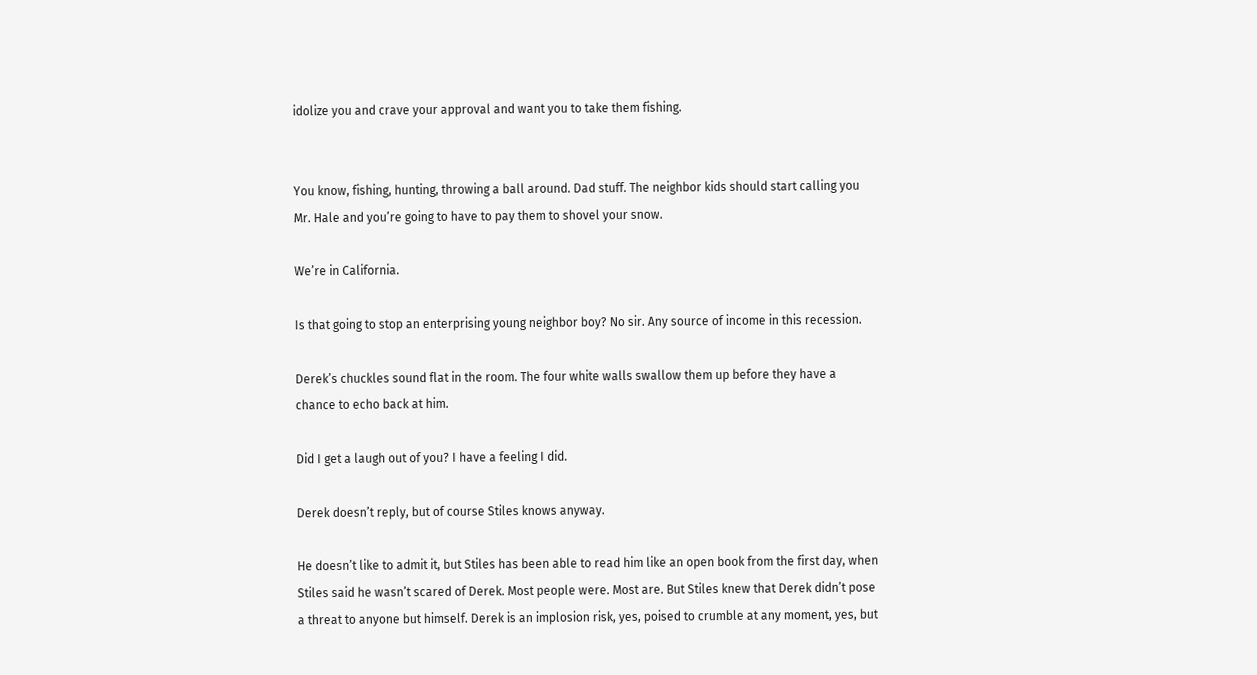idolize you and crave your approval and want you to take them fishing.


You know, fishing, hunting, throwing a ball around. Dad stuff. The neighbor kids should start calling you Mr. Hale and you’re going to have to pay them to shovel your snow.

We’re in California.

Is that going to stop an enterprising young neighbor boy? No sir. Any source of income in this recession.

Derek’s chuckles sound flat in the room. The four white walls swallow them up before they have a chance to echo back at him.

Did I get a laugh out of you? I have a feeling I did.

Derek doesn’t reply, but of course Stiles knows anyway.

He doesn’t like to admit it, but Stiles has been able to read him like an open book from the first day, when Stiles said he wasn’t scared of Derek. Most people were. Most are. But Stiles knew that Derek didn’t pose a threat to anyone but himself. Derek is an implosion risk, yes, poised to crumble at any moment, yes, but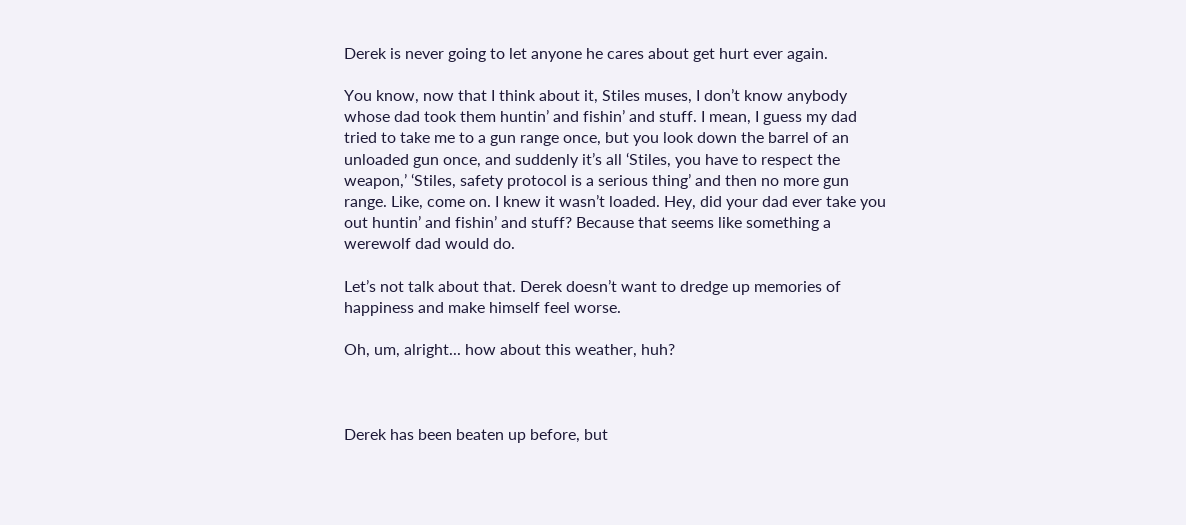Derek is never going to let anyone he cares about get hurt ever again.

You know, now that I think about it, Stiles muses, I don’t know anybody whose dad took them huntin’ and fishin’ and stuff. I mean, I guess my dad tried to take me to a gun range once, but you look down the barrel of an unloaded gun once, and suddenly it’s all ‘Stiles, you have to respect the weapon,’ ‘Stiles, safety protocol is a serious thing’ and then no more gun range. Like, come on. I knew it wasn’t loaded. Hey, did your dad ever take you out huntin’ and fishin’ and stuff? Because that seems like something a werewolf dad would do.

Let’s not talk about that. Derek doesn’t want to dredge up memories of happiness and make himself feel worse.

Oh, um, alright... how about this weather, huh?



Derek has been beaten up before, but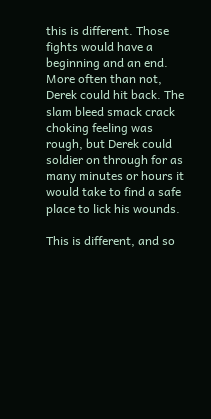this is different. Those fights would have a beginning and an end. More often than not, Derek could hit back. The slam bleed smack crack choking feeling was rough, but Derek could soldier on through for as many minutes or hours it would take to find a safe place to lick his wounds.

This is different, and so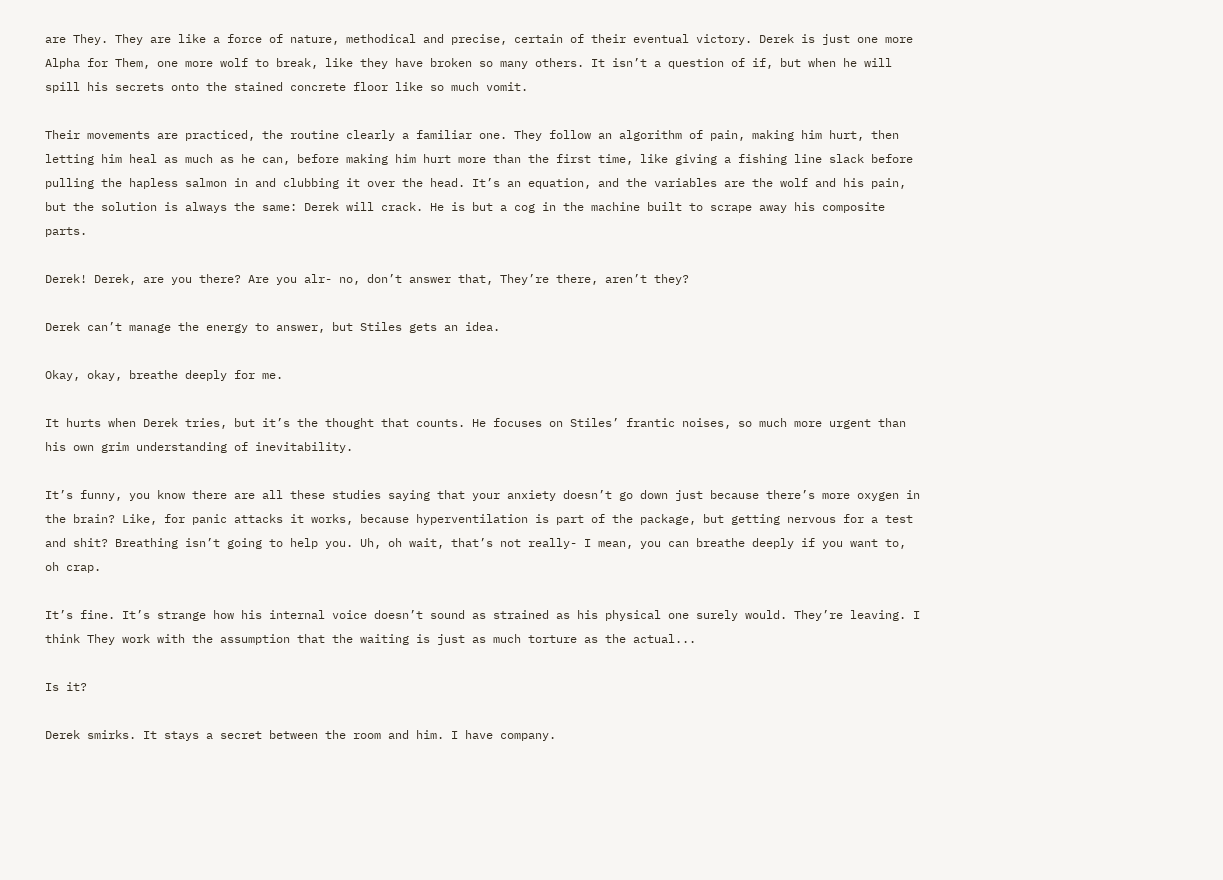are They. They are like a force of nature, methodical and precise, certain of their eventual victory. Derek is just one more Alpha for Them, one more wolf to break, like they have broken so many others. It isn’t a question of if, but when he will spill his secrets onto the stained concrete floor like so much vomit.

Their movements are practiced, the routine clearly a familiar one. They follow an algorithm of pain, making him hurt, then letting him heal as much as he can, before making him hurt more than the first time, like giving a fishing line slack before pulling the hapless salmon in and clubbing it over the head. It’s an equation, and the variables are the wolf and his pain, but the solution is always the same: Derek will crack. He is but a cog in the machine built to scrape away his composite parts.

Derek! Derek, are you there? Are you alr- no, don’t answer that, They’re there, aren’t they?

Derek can’t manage the energy to answer, but Stiles gets an idea.

Okay, okay, breathe deeply for me.

It hurts when Derek tries, but it’s the thought that counts. He focuses on Stiles’ frantic noises, so much more urgent than his own grim understanding of inevitability.

It’s funny, you know there are all these studies saying that your anxiety doesn’t go down just because there’s more oxygen in the brain? Like, for panic attacks it works, because hyperventilation is part of the package, but getting nervous for a test and shit? Breathing isn’t going to help you. Uh, oh wait, that’s not really- I mean, you can breathe deeply if you want to, oh crap.

It’s fine. It’s strange how his internal voice doesn’t sound as strained as his physical one surely would. They’re leaving. I think They work with the assumption that the waiting is just as much torture as the actual...

Is it?

Derek smirks. It stays a secret between the room and him. I have company.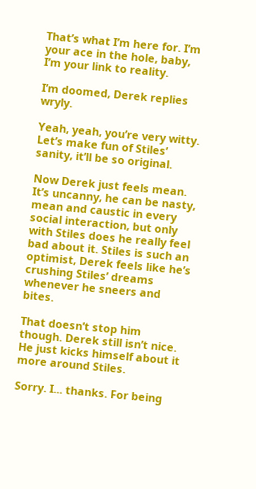That’s what I’m here for. I’m your ace in the hole, baby, I’m your link to reality.

I’m doomed, Derek replies wryly.

Yeah, yeah, you’re very witty. Let’s make fun of Stiles’ sanity, it’ll be so original.

Now Derek just feels mean. It’s uncanny, he can be nasty, mean and caustic in every social interaction, but only with Stiles does he really feel bad about it. Stiles is such an optimist, Derek feels like he’s crushing Stiles’ dreams whenever he sneers and bites.

That doesn’t stop him though. Derek still isn’t nice. He just kicks himself about it more around Stiles.

Sorry. I... thanks. For being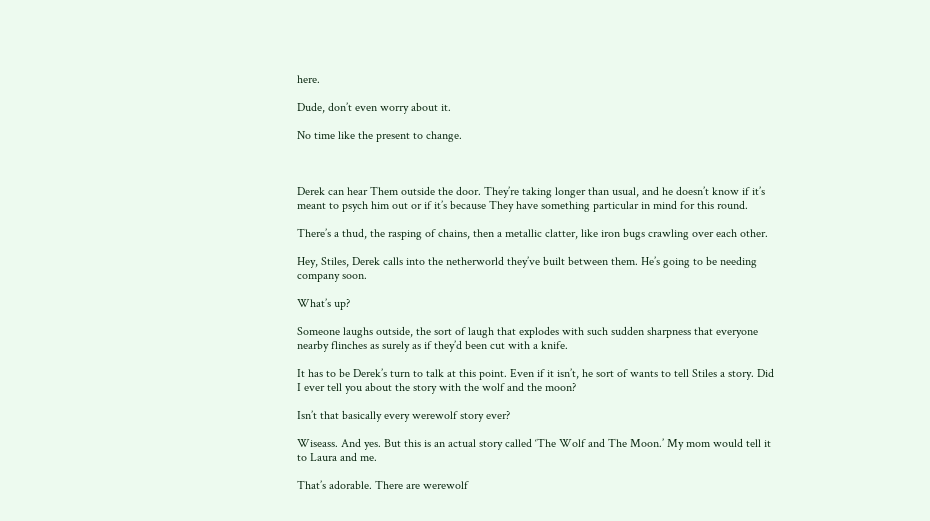here.

Dude, don’t even worry about it.

No time like the present to change.



Derek can hear Them outside the door. They’re taking longer than usual, and he doesn’t know if it’s meant to psych him out or if it’s because They have something particular in mind for this round.

There’s a thud, the rasping of chains, then a metallic clatter, like iron bugs crawling over each other.

Hey, Stiles, Derek calls into the netherworld they’ve built between them. He’s going to be needing company soon.

What’s up?

Someone laughs outside, the sort of laugh that explodes with such sudden sharpness that everyone nearby flinches as surely as if they’d been cut with a knife.

It has to be Derek’s turn to talk at this point. Even if it isn’t, he sort of wants to tell Stiles a story. Did I ever tell you about the story with the wolf and the moon?

Isn’t that basically every werewolf story ever?

Wiseass. And yes. But this is an actual story called ‘The Wolf and The Moon.’ My mom would tell it to Laura and me.

That’s adorable. There are werewolf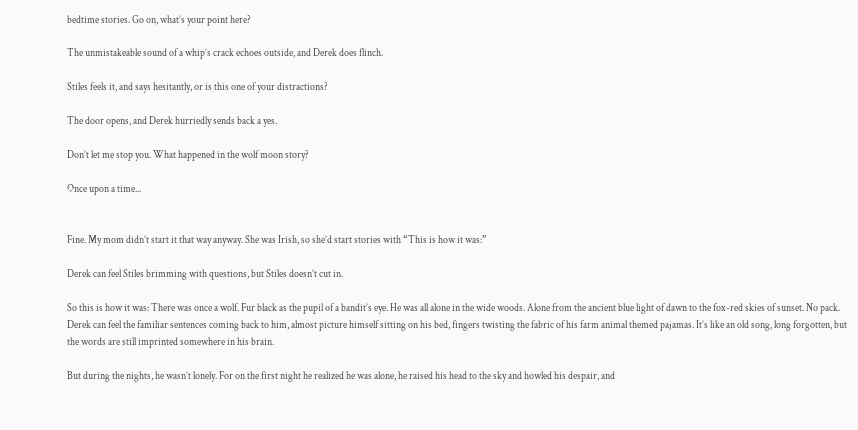bedtime stories. Go on, what’s your point here?

The unmistakeable sound of a whip’s crack echoes outside, and Derek does flinch.

Stiles feels it, and says hesitantly, or is this one of your distractions?

The door opens, and Derek hurriedly sends back a yes.

Don’t let me stop you. What happened in the wolf moon story?

Once upon a time...


Fine. My mom didn’t start it that way anyway. She was Irish, so she’d start stories with “This is how it was:”

Derek can feel Stiles brimming with questions, but Stiles doesn’t cut in.

So this is how it was: There was once a wolf. Fur black as the pupil of a bandit’s eye. He was all alone in the wide woods. Alone from the ancient blue light of dawn to the fox-red skies of sunset. No pack. Derek can feel the familiar sentences coming back to him, almost picture himself sitting on his bed, fingers twisting the fabric of his farm animal themed pajamas. It’s like an old song, long forgotten, but the words are still imprinted somewhere in his brain.

But during the nights, he wasn’t lonely. For on the first night he realized he was alone, he raised his head to the sky and howled his despair, and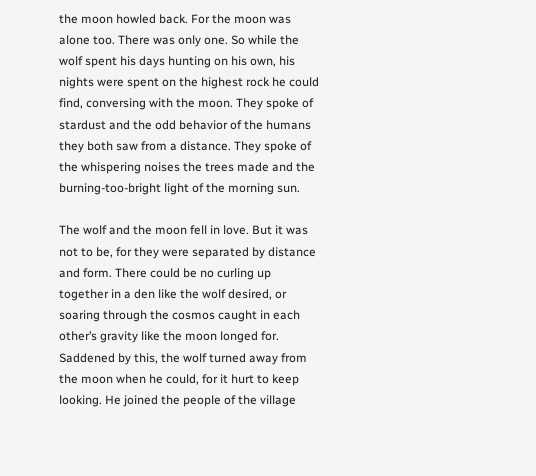the moon howled back. For the moon was alone too. There was only one. So while the wolf spent his days hunting on his own, his nights were spent on the highest rock he could find, conversing with the moon. They spoke of stardust and the odd behavior of the humans they both saw from a distance. They spoke of the whispering noises the trees made and the burning-too-bright light of the morning sun.

The wolf and the moon fell in love. But it was not to be, for they were separated by distance and form. There could be no curling up together in a den like the wolf desired, or soaring through the cosmos caught in each other’s gravity like the moon longed for. Saddened by this, the wolf turned away from the moon when he could, for it hurt to keep looking. He joined the people of the village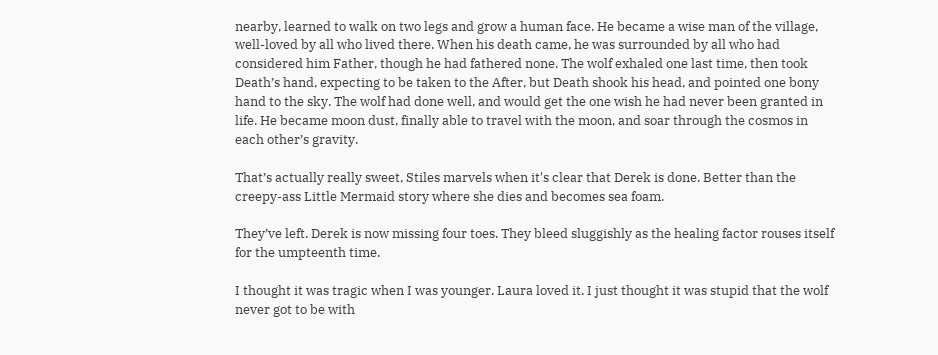nearby, learned to walk on two legs and grow a human face. He became a wise man of the village, well-loved by all who lived there. When his death came, he was surrounded by all who had considered him Father, though he had fathered none. The wolf exhaled one last time, then took Death’s hand, expecting to be taken to the After, but Death shook his head, and pointed one bony hand to the sky. The wolf had done well, and would get the one wish he had never been granted in life. He became moon dust, finally able to travel with the moon, and soar through the cosmos in each other’s gravity.

That’s actually really sweet, Stiles marvels when it's clear that Derek is done. Better than the creepy-ass Little Mermaid story where she dies and becomes sea foam.

They’ve left. Derek is now missing four toes. They bleed sluggishly as the healing factor rouses itself for the umpteenth time.

I thought it was tragic when I was younger. Laura loved it. I just thought it was stupid that the wolf never got to be with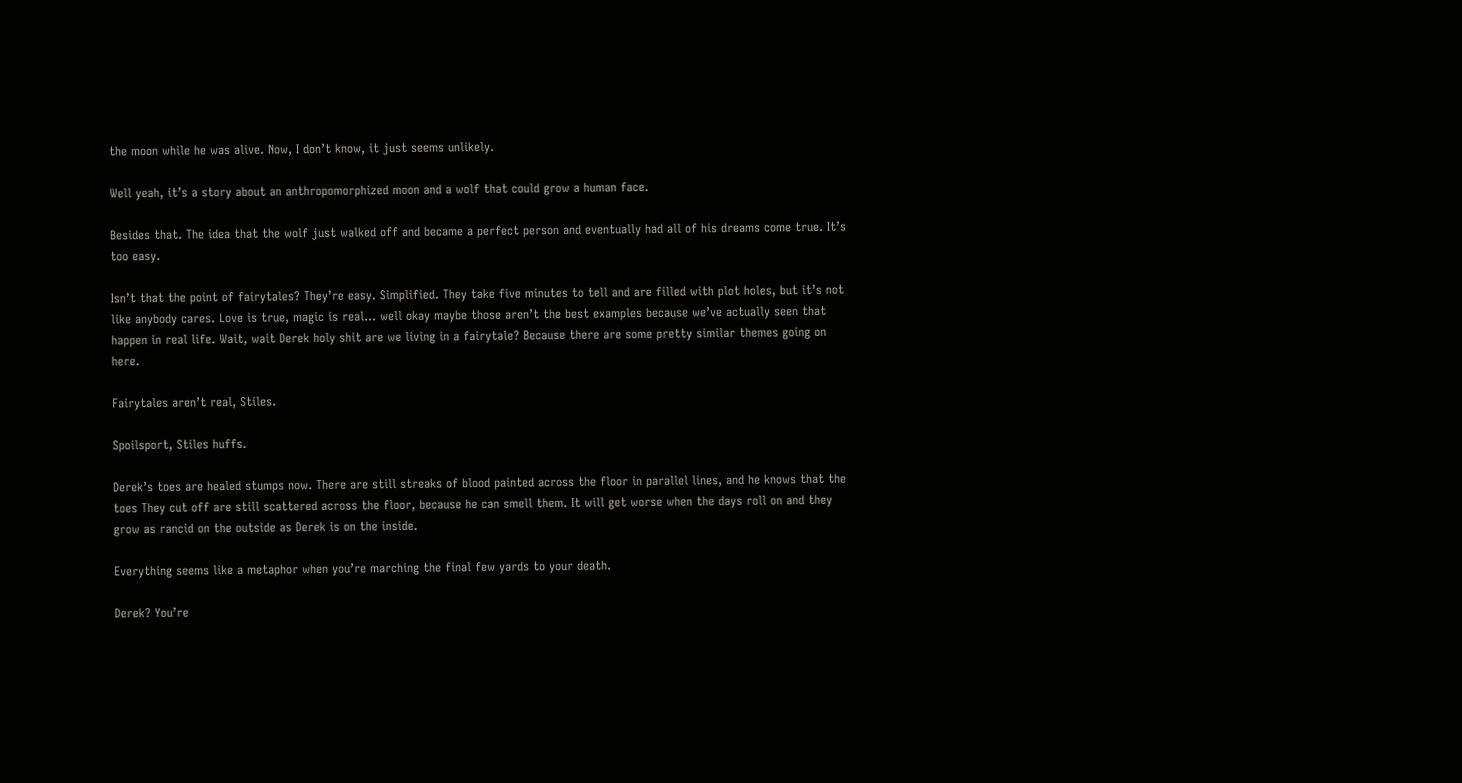the moon while he was alive. Now, I don’t know, it just seems unlikely.

Well yeah, it’s a story about an anthropomorphized moon and a wolf that could grow a human face.

Besides that. The idea that the wolf just walked off and became a perfect person and eventually had all of his dreams come true. It’s too easy.

Isn’t that the point of fairytales? They’re easy. Simplified. They take five minutes to tell and are filled with plot holes, but it’s not like anybody cares. Love is true, magic is real... well okay maybe those aren’t the best examples because we’ve actually seen that happen in real life. Wait, wait Derek holy shit are we living in a fairytale? Because there are some pretty similar themes going on here.

Fairytales aren’t real, Stiles.

Spoilsport, Stiles huffs.

Derek’s toes are healed stumps now. There are still streaks of blood painted across the floor in parallel lines, and he knows that the toes They cut off are still scattered across the floor, because he can smell them. It will get worse when the days roll on and they grow as rancid on the outside as Derek is on the inside.

Everything seems like a metaphor when you’re marching the final few yards to your death.

Derek? You’re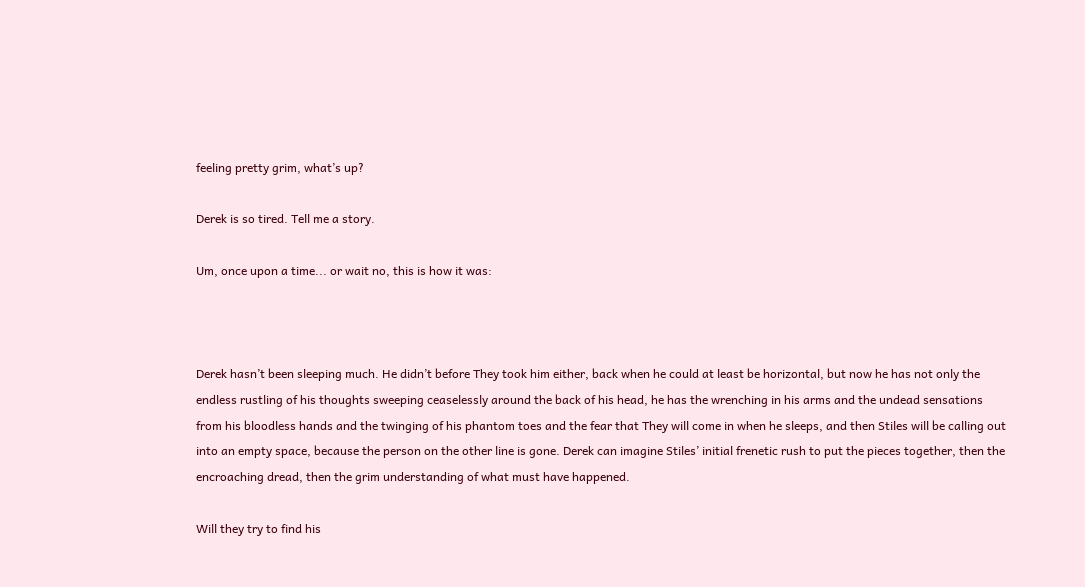feeling pretty grim, what’s up?

Derek is so tired. Tell me a story.

Um, once upon a time... or wait no, this is how it was:



Derek hasn’t been sleeping much. He didn’t before They took him either, back when he could at least be horizontal, but now he has not only the endless rustling of his thoughts sweeping ceaselessly around the back of his head, he has the wrenching in his arms and the undead sensations from his bloodless hands and the twinging of his phantom toes and the fear that They will come in when he sleeps, and then Stiles will be calling out into an empty space, because the person on the other line is gone. Derek can imagine Stiles’ initial frenetic rush to put the pieces together, then the encroaching dread, then the grim understanding of what must have happened.

Will they try to find his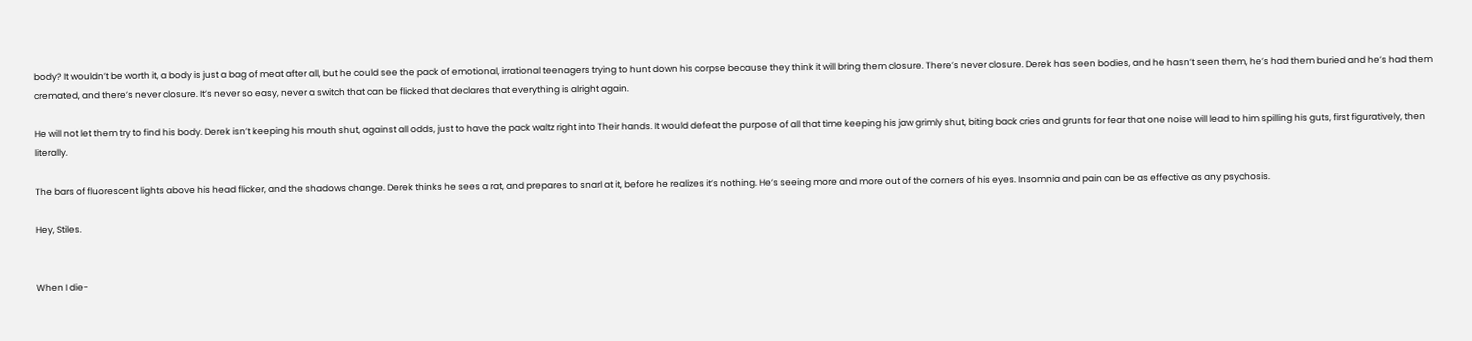body? It wouldn’t be worth it, a body is just a bag of meat after all, but he could see the pack of emotional, irrational teenagers trying to hunt down his corpse because they think it will bring them closure. There’s never closure. Derek has seen bodies, and he hasn’t seen them, he’s had them buried and he’s had them cremated, and there’s never closure. It’s never so easy, never a switch that can be flicked that declares that everything is alright again.

He will not let them try to find his body. Derek isn’t keeping his mouth shut, against all odds, just to have the pack waltz right into Their hands. It would defeat the purpose of all that time keeping his jaw grimly shut, biting back cries and grunts for fear that one noise will lead to him spilling his guts, first figuratively, then literally.

The bars of fluorescent lights above his head flicker, and the shadows change. Derek thinks he sees a rat, and prepares to snarl at it, before he realizes it’s nothing. He’s seeing more and more out of the corners of his eyes. Insomnia and pain can be as effective as any psychosis.

Hey, Stiles.


When I die-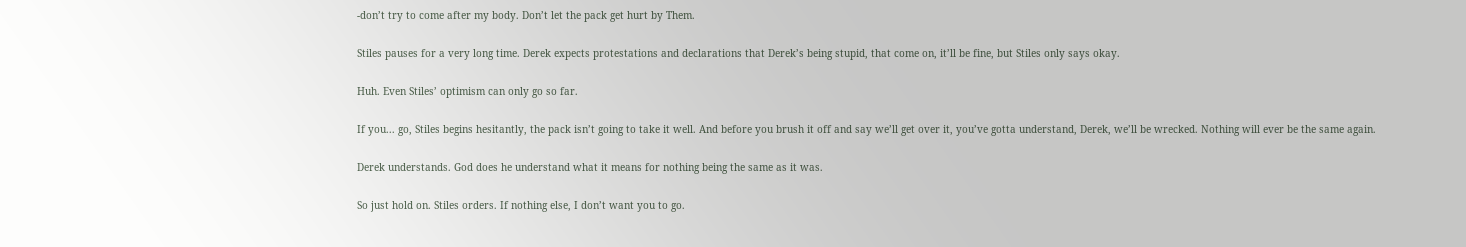-don’t try to come after my body. Don’t let the pack get hurt by Them.

Stiles pauses for a very long time. Derek expects protestations and declarations that Derek’s being stupid, that come on, it’ll be fine, but Stiles only says okay.

Huh. Even Stiles’ optimism can only go so far.

If you... go, Stiles begins hesitantly, the pack isn’t going to take it well. And before you brush it off and say we’ll get over it, you’ve gotta understand, Derek, we’ll be wrecked. Nothing will ever be the same again.

Derek understands. God does he understand what it means for nothing being the same as it was.

So just hold on. Stiles orders. If nothing else, I don’t want you to go.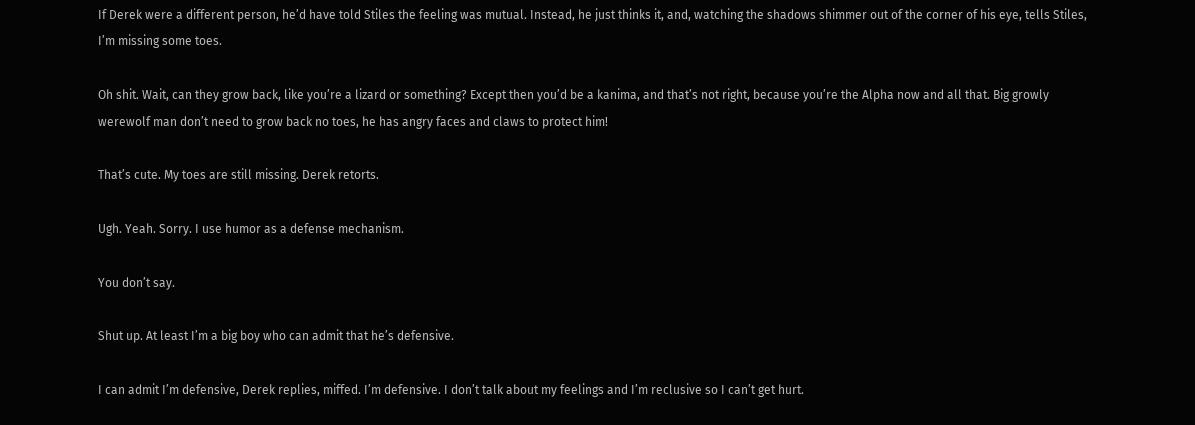If Derek were a different person, he’d have told Stiles the feeling was mutual. Instead, he just thinks it, and, watching the shadows shimmer out of the corner of his eye, tells Stiles, I’m missing some toes.

Oh shit. Wait, can they grow back, like you’re a lizard or something? Except then you’d be a kanima, and that’s not right, because you’re the Alpha now and all that. Big growly werewolf man don’t need to grow back no toes, he has angry faces and claws to protect him!

That’s cute. My toes are still missing. Derek retorts.

Ugh. Yeah. Sorry. I use humor as a defense mechanism.

You don’t say.

Shut up. At least I’m a big boy who can admit that he’s defensive.

I can admit I’m defensive, Derek replies, miffed. I’m defensive. I don’t talk about my feelings and I’m reclusive so I can’t get hurt.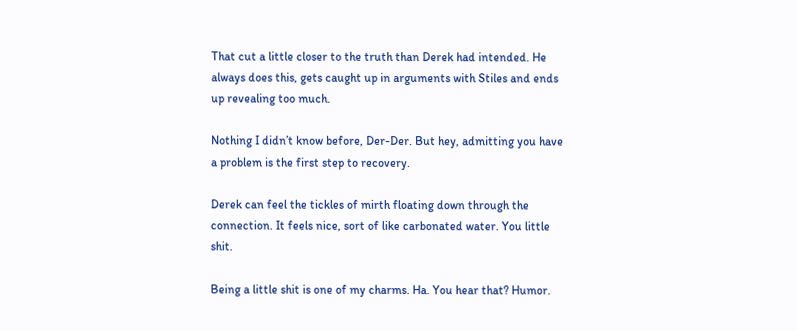That cut a little closer to the truth than Derek had intended. He always does this, gets caught up in arguments with Stiles and ends up revealing too much.

Nothing I didn’t know before, Der-Der. But hey, admitting you have a problem is the first step to recovery.

Derek can feel the tickles of mirth floating down through the connection. It feels nice, sort of like carbonated water. You little shit.

Being a little shit is one of my charms. Ha. You hear that? Humor.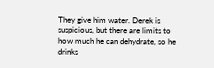They give him water. Derek is suspicious, but there are limits to how much he can dehydrate, so he drinks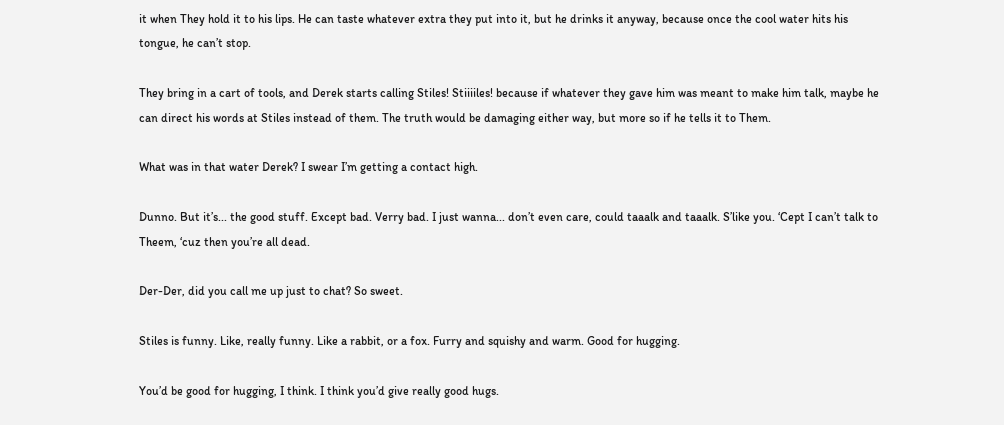it when They hold it to his lips. He can taste whatever extra they put into it, but he drinks it anyway, because once the cool water hits his tongue, he can’t stop.

They bring in a cart of tools, and Derek starts calling Stiles! Stiiiiles! because if whatever they gave him was meant to make him talk, maybe he can direct his words at Stiles instead of them. The truth would be damaging either way, but more so if he tells it to Them.

What was in that water Derek? I swear I’m getting a contact high.

Dunno. But it’s... the good stuff. Except bad. Verry bad. I just wanna... don’t even care, could taaalk and taaalk. S’like you. ‘Cept I can’t talk to Theem, ‘cuz then you’re all dead.

Der-Der, did you call me up just to chat? So sweet.

Stiles is funny. Like, really funny. Like a rabbit, or a fox. Furry and squishy and warm. Good for hugging.

You’d be good for hugging, I think. I think you’d give really good hugs.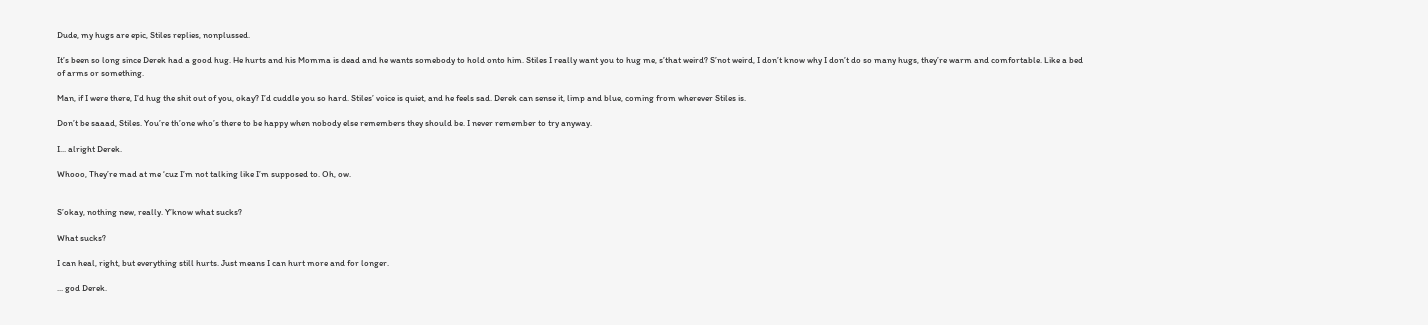Dude, my hugs are epic, Stiles replies, nonplussed.

It’s been so long since Derek had a good hug. He hurts and his Momma is dead and he wants somebody to hold onto him. Stiles I really want you to hug me, s’that weird? S’not weird, I don’t know why I don’t do so many hugs, they’re warm and comfortable. Like a bed of arms or something.

Man, if I were there, I’d hug the shit out of you, okay? I’d cuddle you so hard. Stiles’ voice is quiet, and he feels sad. Derek can sense it, limp and blue, coming from wherever Stiles is.

Don’t be saaad, Stiles. You’re th’one who’s there to be happy when nobody else remembers they should be. I never remember to try anyway.

I... alright Derek.

Whooo, They’re mad at me ‘cuz I’m not talking like I’m supposed to. Oh, ow.


S’okay, nothing new, really. Y’know what sucks?

What sucks?

I can heal, right, but everything still hurts. Just means I can hurt more and for longer.

... god Derek.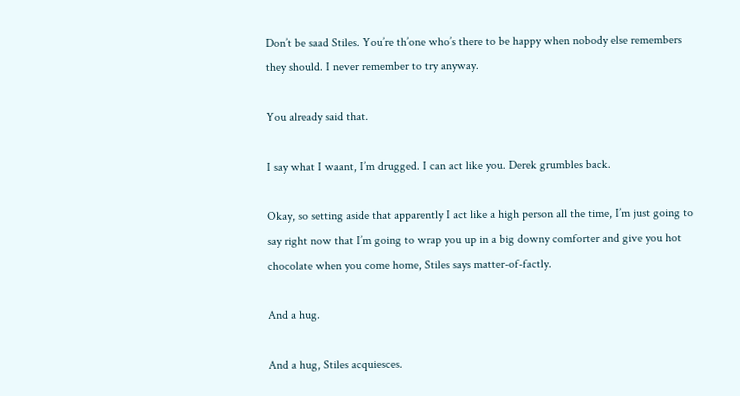Don’t be saad Stiles. You’re th’one who’s there to be happy when nobody else remembers they should. I never remember to try anyway.

You already said that.

I say what I waant, I’m drugged. I can act like you. Derek grumbles back.

Okay, so setting aside that apparently I act like a high person all the time, I’m just going to say right now that I’m going to wrap you up in a big downy comforter and give you hot chocolate when you come home, Stiles says matter-of-factly.

And a hug.

And a hug, Stiles acquiesces.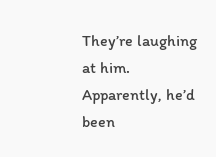They’re laughing at him. Apparently, he’d been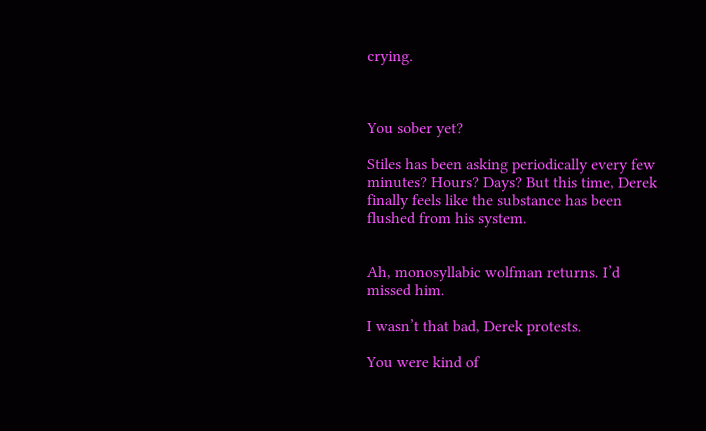crying.



You sober yet?

Stiles has been asking periodically every few minutes? Hours? Days? But this time, Derek finally feels like the substance has been flushed from his system.


Ah, monosyllabic wolfman returns. I’d missed him.

I wasn’t that bad, Derek protests.

You were kind of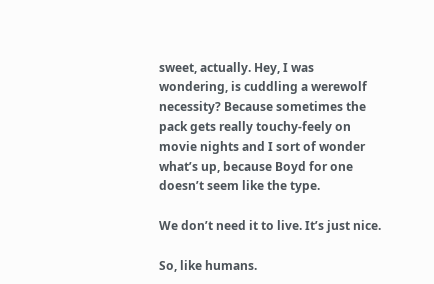sweet, actually. Hey, I was wondering, is cuddling a werewolf necessity? Because sometimes the pack gets really touchy-feely on movie nights and I sort of wonder what’s up, because Boyd for one doesn’t seem like the type.

We don’t need it to live. It’s just nice.

So, like humans.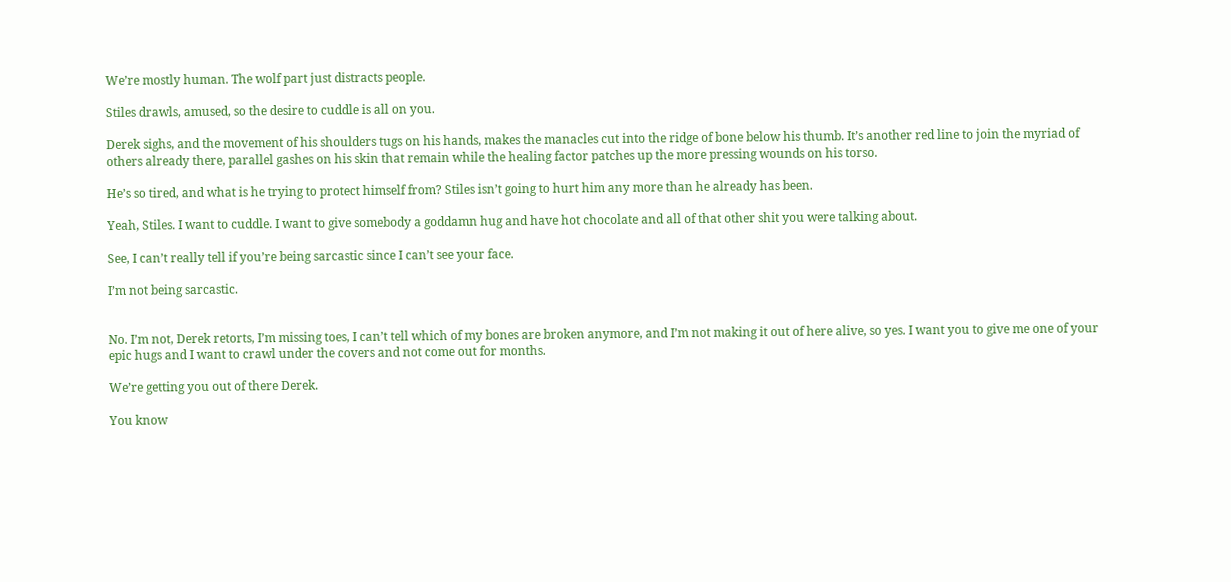We’re mostly human. The wolf part just distracts people.

Stiles drawls, amused, so the desire to cuddle is all on you.

Derek sighs, and the movement of his shoulders tugs on his hands, makes the manacles cut into the ridge of bone below his thumb. It’s another red line to join the myriad of others already there, parallel gashes on his skin that remain while the healing factor patches up the more pressing wounds on his torso.

He’s so tired, and what is he trying to protect himself from? Stiles isn’t going to hurt him any more than he already has been.

Yeah, Stiles. I want to cuddle. I want to give somebody a goddamn hug and have hot chocolate and all of that other shit you were talking about.

See, I can’t really tell if you’re being sarcastic since I can’t see your face.

I’m not being sarcastic.


No. I’m not, Derek retorts, I’m missing toes, I can’t tell which of my bones are broken anymore, and I’m not making it out of here alive, so yes. I want you to give me one of your epic hugs and I want to crawl under the covers and not come out for months.

We’re getting you out of there Derek.

You know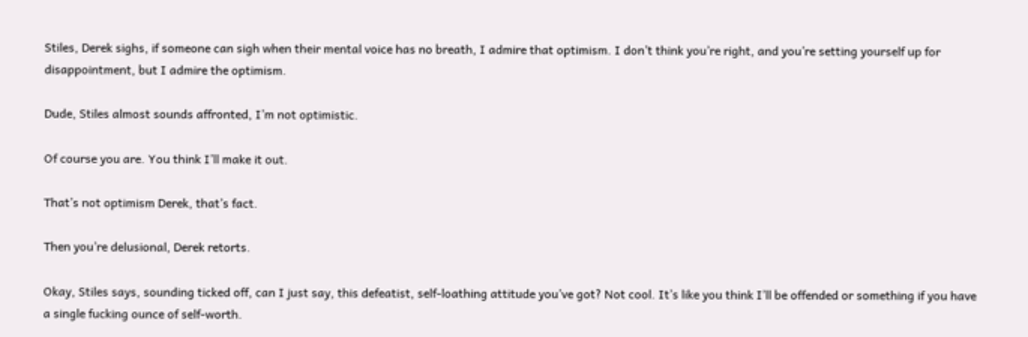Stiles, Derek sighs, if someone can sigh when their mental voice has no breath, I admire that optimism. I don’t think you’re right, and you’re setting yourself up for disappointment, but I admire the optimism.

Dude, Stiles almost sounds affronted, I’m not optimistic.

Of course you are. You think I’ll make it out.

That’s not optimism Derek, that’s fact.

Then you’re delusional, Derek retorts.

Okay, Stiles says, sounding ticked off, can I just say, this defeatist, self-loathing attitude you’ve got? Not cool. It’s like you think I’ll be offended or something if you have a single fucking ounce of self-worth.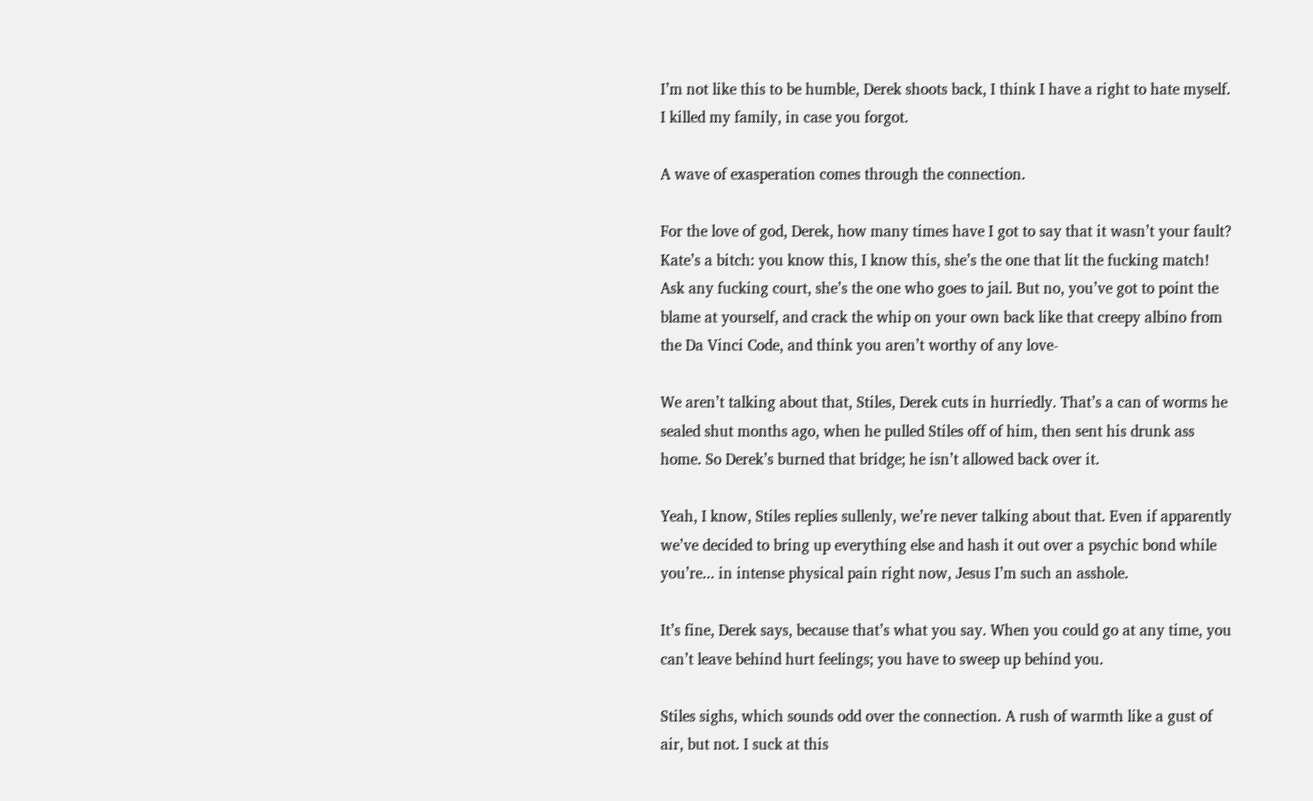I’m not like this to be humble, Derek shoots back, I think I have a right to hate myself. I killed my family, in case you forgot.

A wave of exasperation comes through the connection.

For the love of god, Derek, how many times have I got to say that it wasn’t your fault? Kate’s a bitch: you know this, I know this, she’s the one that lit the fucking match! Ask any fucking court, she’s the one who goes to jail. But no, you’ve got to point the blame at yourself, and crack the whip on your own back like that creepy albino from the Da Vinci Code, and think you aren’t worthy of any love-

We aren’t talking about that, Stiles, Derek cuts in hurriedly. That’s a can of worms he sealed shut months ago, when he pulled Stiles off of him, then sent his drunk ass home. So Derek’s burned that bridge; he isn’t allowed back over it.

Yeah, I know, Stiles replies sullenly, we’re never talking about that. Even if apparently we’ve decided to bring up everything else and hash it out over a psychic bond while you’re... in intense physical pain right now, Jesus I’m such an asshole.

It’s fine, Derek says, because that’s what you say. When you could go at any time, you can’t leave behind hurt feelings; you have to sweep up behind you.

Stiles sighs, which sounds odd over the connection. A rush of warmth like a gust of air, but not. I suck at this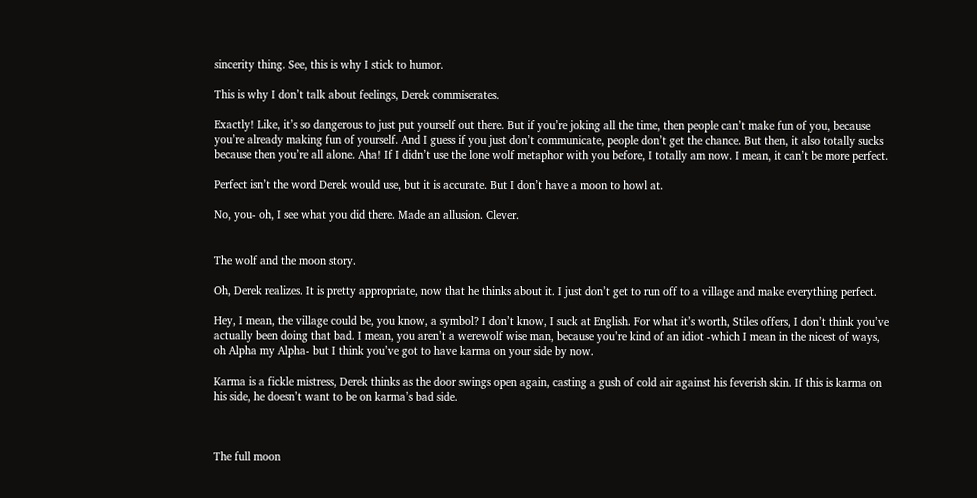sincerity thing. See, this is why I stick to humor.

This is why I don’t talk about feelings, Derek commiserates.

Exactly! Like, it’s so dangerous to just put yourself out there. But if you’re joking all the time, then people can’t make fun of you, because you’re already making fun of yourself. And I guess if you just don’t communicate, people don’t get the chance. But then, it also totally sucks because then you’re all alone. Aha! If I didn’t use the lone wolf metaphor with you before, I totally am now. I mean, it can’t be more perfect.

Perfect isn’t the word Derek would use, but it is accurate. But I don’t have a moon to howl at.

No, you- oh, I see what you did there. Made an allusion. Clever.


The wolf and the moon story.

Oh, Derek realizes. It is pretty appropriate, now that he thinks about it. I just don’t get to run off to a village and make everything perfect.

Hey, I mean, the village could be, you know, a symbol? I don’t know, I suck at English. For what it’s worth, Stiles offers, I don’t think you’ve actually been doing that bad. I mean, you aren’t a werewolf wise man, because you’re kind of an idiot -which I mean in the nicest of ways, oh Alpha my Alpha- but I think you’ve got to have karma on your side by now.

Karma is a fickle mistress, Derek thinks as the door swings open again, casting a gush of cold air against his feverish skin. If this is karma on his side, he doesn’t want to be on karma’s bad side.



The full moon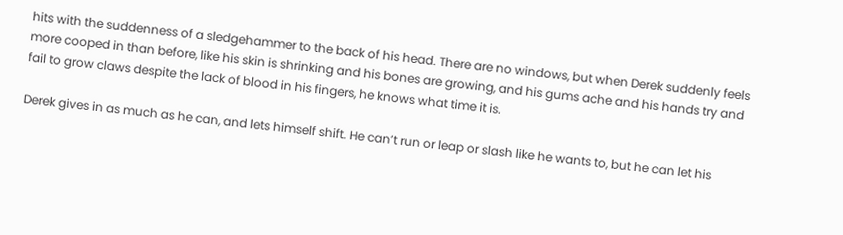hits with the suddenness of a sledgehammer to the back of his head. There are no windows, but when Derek suddenly feels more cooped in than before, like his skin is shrinking and his bones are growing, and his gums ache and his hands try and fail to grow claws despite the lack of blood in his fingers, he knows what time it is.

Derek gives in as much as he can, and lets himself shift. He can’t run or leap or slash like he wants to, but he can let his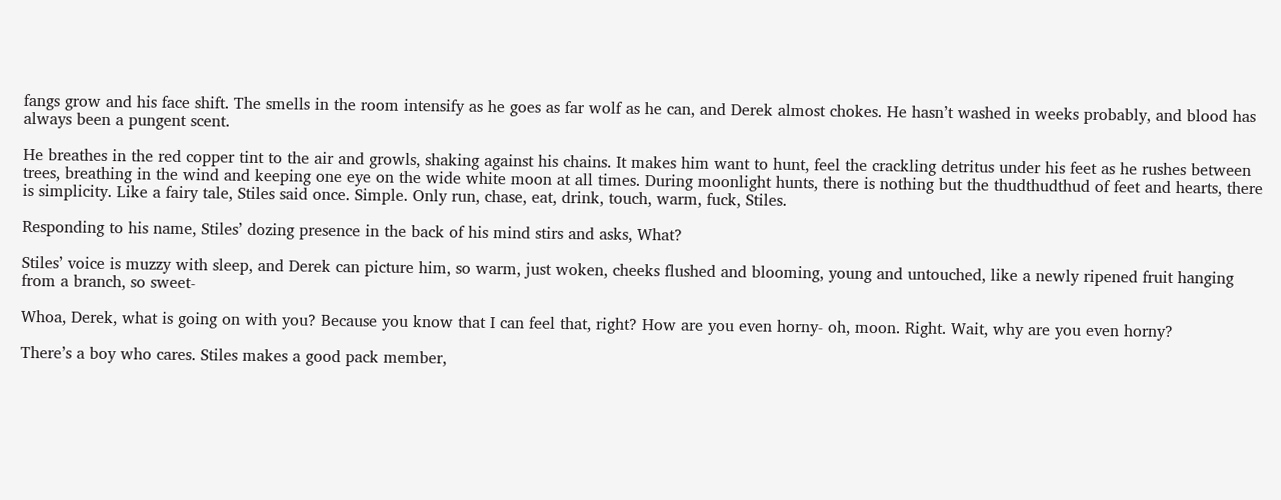fangs grow and his face shift. The smells in the room intensify as he goes as far wolf as he can, and Derek almost chokes. He hasn’t washed in weeks probably, and blood has always been a pungent scent.

He breathes in the red copper tint to the air and growls, shaking against his chains. It makes him want to hunt, feel the crackling detritus under his feet as he rushes between trees, breathing in the wind and keeping one eye on the wide white moon at all times. During moonlight hunts, there is nothing but the thudthudthud of feet and hearts, there is simplicity. Like a fairy tale, Stiles said once. Simple. Only run, chase, eat, drink, touch, warm, fuck, Stiles.

Responding to his name, Stiles’ dozing presence in the back of his mind stirs and asks, What?

Stiles’ voice is muzzy with sleep, and Derek can picture him, so warm, just woken, cheeks flushed and blooming, young and untouched, like a newly ripened fruit hanging from a branch, so sweet-

Whoa, Derek, what is going on with you? Because you know that I can feel that, right? How are you even horny- oh, moon. Right. Wait, why are you even horny?

There’s a boy who cares. Stiles makes a good pack member,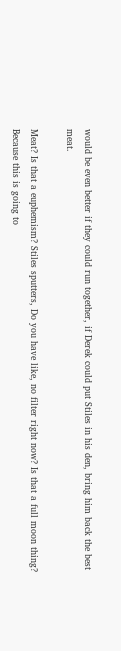would be even better if they could run together, if Derek could put Stiles in his den, bring him back the best meat.

Meat? Is that a euphemism? Stiles sputters, Do you have like, no filter right now? Is that a full moon thing? Because this is going to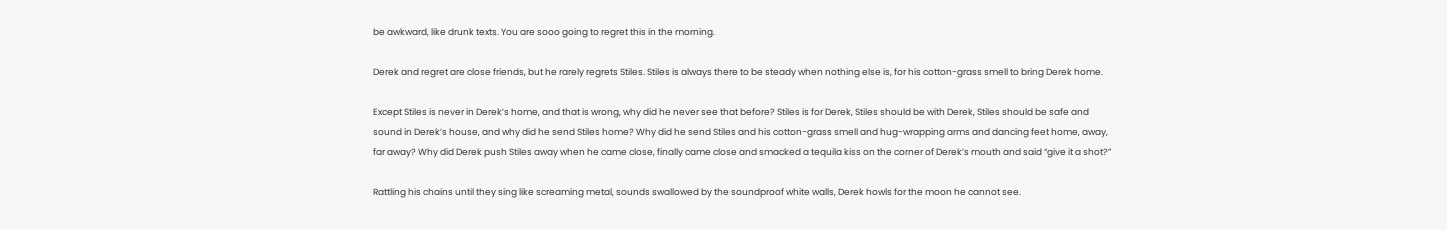be awkward, like drunk texts. You are sooo going to regret this in the morning.

Derek and regret are close friends, but he rarely regrets Stiles. Stiles is always there to be steady when nothing else is, for his cotton-grass smell to bring Derek home.

Except Stiles is never in Derek’s home, and that is wrong, why did he never see that before? Stiles is for Derek, Stiles should be with Derek, Stiles should be safe and sound in Derek’s house, and why did he send Stiles home? Why did he send Stiles and his cotton-grass smell and hug-wrapping arms and dancing feet home, away, far away? Why did Derek push Stiles away when he came close, finally came close and smacked a tequila kiss on the corner of Derek’s mouth and said “give it a shot?”

Rattling his chains until they sing like screaming metal, sounds swallowed by the soundproof white walls, Derek howls for the moon he cannot see.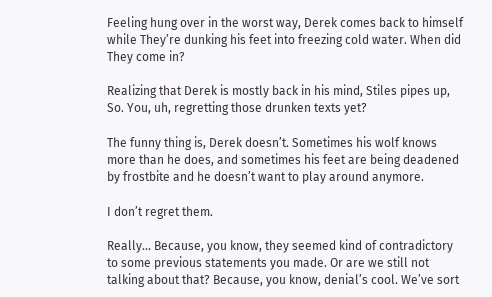Feeling hung over in the worst way, Derek comes back to himself while They’re dunking his feet into freezing cold water. When did They come in?

Realizing that Derek is mostly back in his mind, Stiles pipes up, So. You, uh, regretting those drunken texts yet?

The funny thing is, Derek doesn’t. Sometimes his wolf knows more than he does, and sometimes his feet are being deadened by frostbite and he doesn’t want to play around anymore.

I don’t regret them.

Really... Because, you know, they seemed kind of contradictory to some previous statements you made. Or are we still not talking about that? Because, you know, denial’s cool. We’ve sort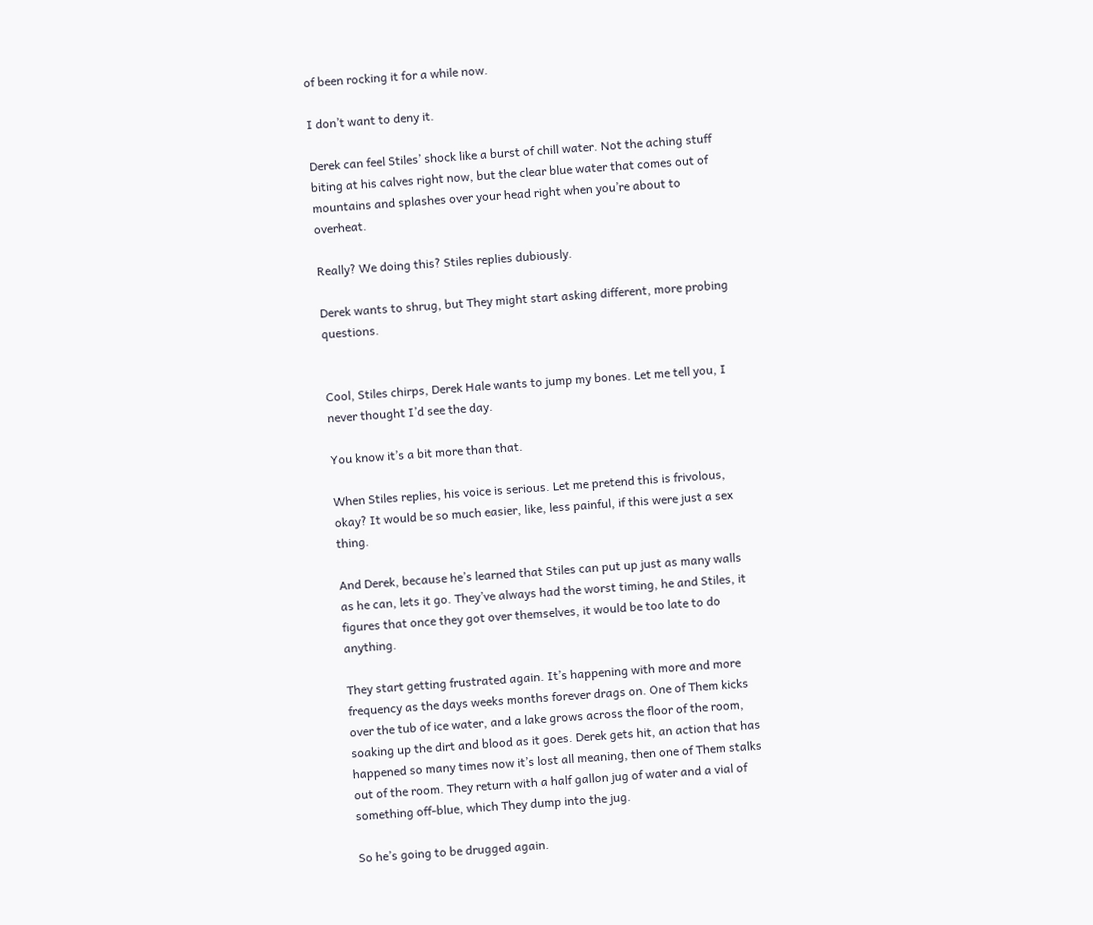of been rocking it for a while now.

I don’t want to deny it.

Derek can feel Stiles’ shock like a burst of chill water. Not the aching stuff biting at his calves right now, but the clear blue water that comes out of mountains and splashes over your head right when you’re about to overheat.

Really? We doing this? Stiles replies dubiously.

Derek wants to shrug, but They might start asking different, more probing questions.


Cool, Stiles chirps, Derek Hale wants to jump my bones. Let me tell you, I never thought I’d see the day.

You know it’s a bit more than that.

When Stiles replies, his voice is serious. Let me pretend this is frivolous, okay? It would be so much easier, like, less painful, if this were just a sex thing.

And Derek, because he’s learned that Stiles can put up just as many walls as he can, lets it go. They’ve always had the worst timing, he and Stiles, it figures that once they got over themselves, it would be too late to do anything.

They start getting frustrated again. It’s happening with more and more frequency as the days weeks months forever drags on. One of Them kicks over the tub of ice water, and a lake grows across the floor of the room, soaking up the dirt and blood as it goes. Derek gets hit, an action that has happened so many times now it’s lost all meaning, then one of Them stalks out of the room. They return with a half gallon jug of water and a vial of something off-blue, which They dump into the jug.

So he’s going to be drugged again.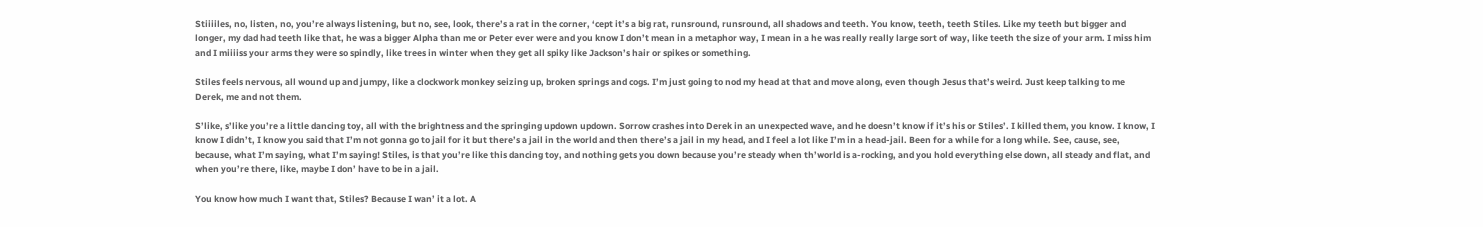Stiiiiles, no, listen, no, you’re always listening, but no, see, look, there’s a rat in the corner, ‘cept it’s a big rat, runsround, runsround, all shadows and teeth. You know, teeth, teeth Stiles. Like my teeth but bigger and longer, my dad had teeth like that, he was a bigger Alpha than me or Peter ever were and you know I don’t mean in a metaphor way, I mean in a he was really really large sort of way, like teeth the size of your arm. I miss him and I miiiiss your arms they were so spindly, like trees in winter when they get all spiky like Jackson’s hair or spikes or something.

Stiles feels nervous, all wound up and jumpy, like a clockwork monkey seizing up, broken springs and cogs. I’m just going to nod my head at that and move along, even though Jesus that’s weird. Just keep talking to me Derek, me and not them.

S’like, s’like you’re a little dancing toy, all with the brightness and the springing updown updown. Sorrow crashes into Derek in an unexpected wave, and he doesn’t know if it’s his or Stiles’. I killed them, you know. I know, I know I didn’t, I know you said that I’m not gonna go to jail for it but there’s a jail in the world and then there’s a jail in my head, and I feel a lot like I’m in a head-jail. Been for a while for a long while. See, cause, see, because, what I’m saying, what I’m saying! Stiles, is that you’re like this dancing toy, and nothing gets you down because you’re steady when th’world is a-rocking, and you hold everything else down, all steady and flat, and when you’re there, like, maybe I don’ have to be in a jail.

You know how much I want that, Stiles? Because I wan’ it a lot. A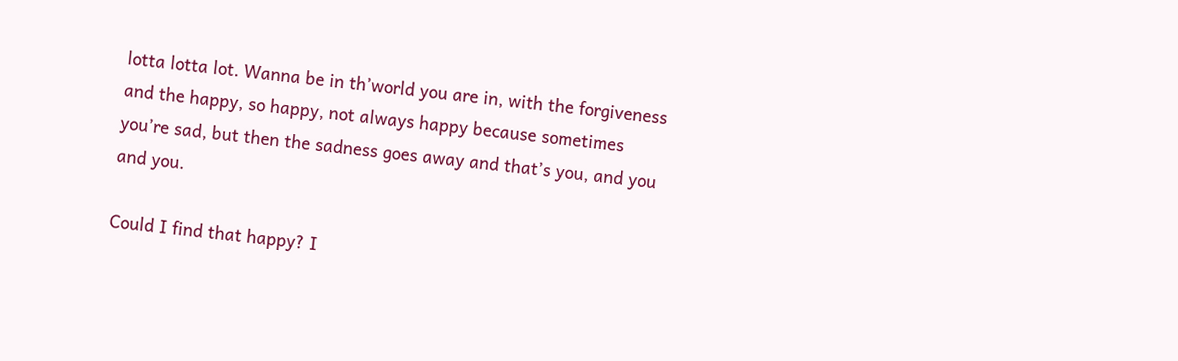lotta lotta lot. Wanna be in th’world you are in, with the forgiveness and the happy, so happy, not always happy because sometimes you’re sad, but then the sadness goes away and that’s you, and you and you.

Could I find that happy? I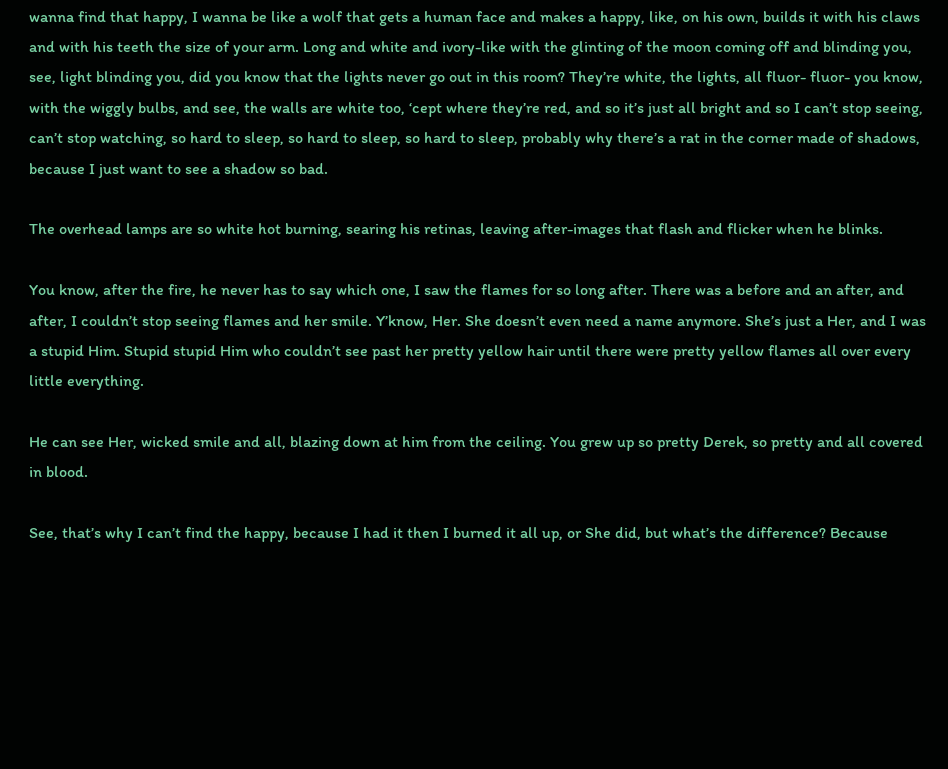wanna find that happy, I wanna be like a wolf that gets a human face and makes a happy, like, on his own, builds it with his claws and with his teeth the size of your arm. Long and white and ivory-like with the glinting of the moon coming off and blinding you, see, light blinding you, did you know that the lights never go out in this room? They’re white, the lights, all fluor- fluor- you know, with the wiggly bulbs, and see, the walls are white too, ‘cept where they’re red, and so it’s just all bright and so I can’t stop seeing, can’t stop watching, so hard to sleep, so hard to sleep, so hard to sleep, probably why there’s a rat in the corner made of shadows, because I just want to see a shadow so bad.

The overhead lamps are so white hot burning, searing his retinas, leaving after-images that flash and flicker when he blinks.

You know, after the fire, he never has to say which one, I saw the flames for so long after. There was a before and an after, and after, I couldn’t stop seeing flames and her smile. Y’know, Her. She doesn’t even need a name anymore. She’s just a Her, and I was a stupid Him. Stupid stupid Him who couldn’t see past her pretty yellow hair until there were pretty yellow flames all over every little everything.

He can see Her, wicked smile and all, blazing down at him from the ceiling. You grew up so pretty Derek, so pretty and all covered in blood.

See, that’s why I can’t find the happy, because I had it then I burned it all up, or She did, but what’s the difference? Because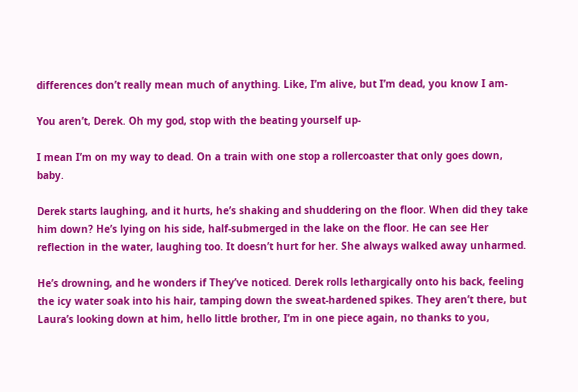differences don’t really mean much of anything. Like, I’m alive, but I’m dead, you know I am-

You aren’t, Derek. Oh my god, stop with the beating yourself up-

I mean I’m on my way to dead. On a train with one stop a rollercoaster that only goes down, baby.

Derek starts laughing, and it hurts, he’s shaking and shuddering on the floor. When did they take him down? He’s lying on his side, half-submerged in the lake on the floor. He can see Her reflection in the water, laughing too. It doesn’t hurt for her. She always walked away unharmed.

He’s drowning, and he wonders if They’ve noticed. Derek rolls lethargically onto his back, feeling the icy water soak into his hair, tamping down the sweat-hardened spikes. They aren’t there, but Laura’s looking down at him, hello little brother, I’m in one piece again, no thanks to you,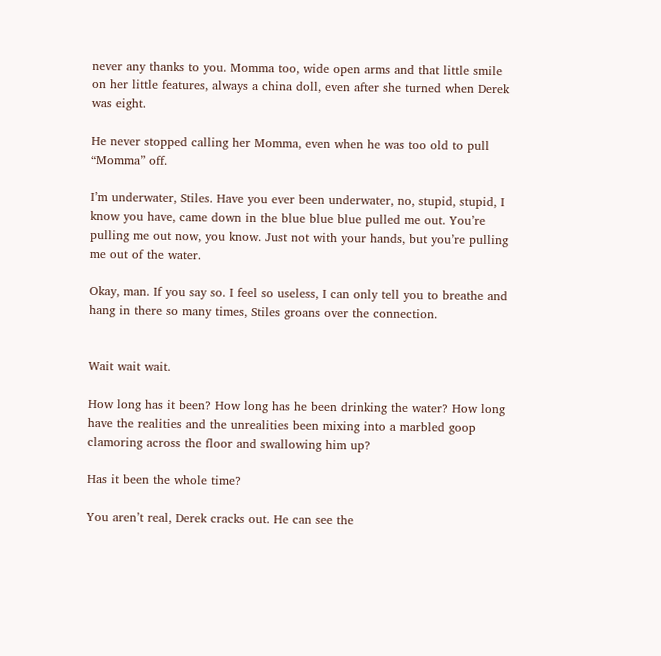never any thanks to you. Momma too, wide open arms and that little smile on her little features, always a china doll, even after she turned when Derek was eight.

He never stopped calling her Momma, even when he was too old to pull “Momma” off.

I’m underwater, Stiles. Have you ever been underwater, no, stupid, stupid, I know you have, came down in the blue blue blue pulled me out. You’re pulling me out now, you know. Just not with your hands, but you’re pulling me out of the water.

Okay, man. If you say so. I feel so useless, I can only tell you to breathe and hang in there so many times, Stiles groans over the connection.


Wait wait wait.

How long has it been? How long has he been drinking the water? How long have the realities and the unrealities been mixing into a marbled goop clamoring across the floor and swallowing him up?

Has it been the whole time?

You aren’t real, Derek cracks out. He can see the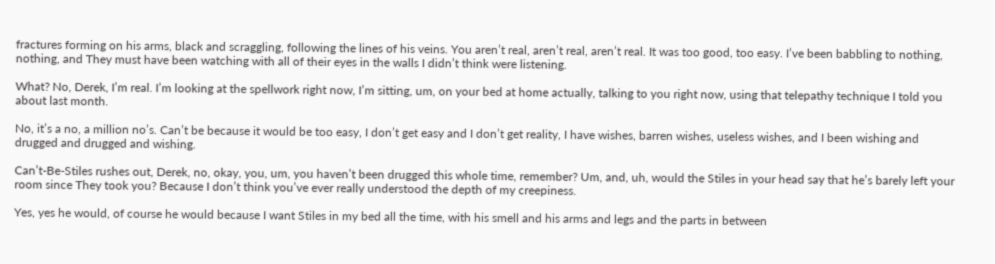fractures forming on his arms, black and scraggling, following the lines of his veins. You aren’t real, aren’t real, aren’t real. It was too good, too easy. I’ve been babbling to nothing, nothing, and They must have been watching with all of their eyes in the walls I didn’t think were listening.

What? No, Derek, I’m real. I’m looking at the spellwork right now, I’m sitting, um, on your bed at home actually, talking to you right now, using that telepathy technique I told you about last month.

No, it’s a no, a million no’s. Can’t be because it would be too easy, I don’t get easy and I don’t get reality, I have wishes, barren wishes, useless wishes, and I been wishing and drugged and drugged and wishing.

Can’t-Be-Stiles rushes out, Derek, no, okay, you, um, you haven’t been drugged this whole time, remember? Um, and, uh, would the Stiles in your head say that he’s barely left your room since They took you? Because I don’t think you’ve ever really understood the depth of my creepiness.

Yes, yes he would, of course he would because I want Stiles in my bed all the time, with his smell and his arms and legs and the parts in between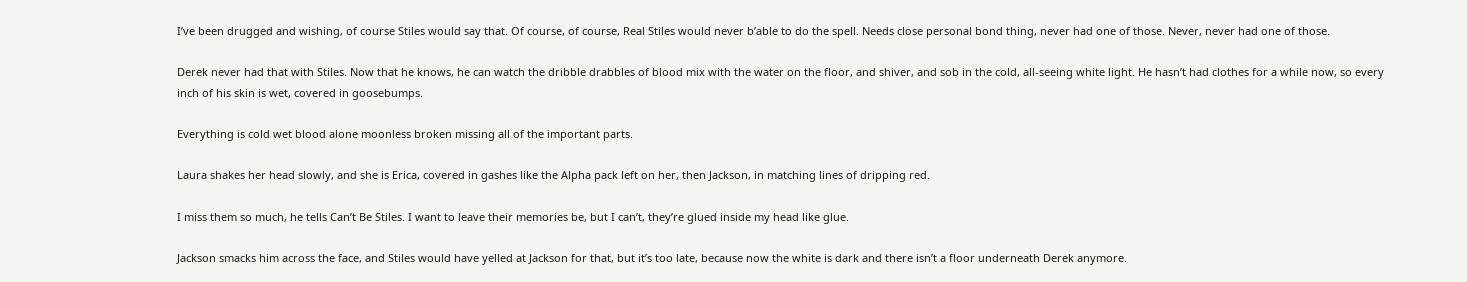I’ve been drugged and wishing, of course Stiles would say that. Of course, of course, Real Stiles would never b’able to do the spell. Needs close personal bond thing, never had one of those. Never, never had one of those.

Derek never had that with Stiles. Now that he knows, he can watch the dribble drabbles of blood mix with the water on the floor, and shiver, and sob in the cold, all-seeing white light. He hasn’t had clothes for a while now, so every inch of his skin is wet, covered in goosebumps.

Everything is cold wet blood alone moonless broken missing all of the important parts.

Laura shakes her head slowly, and she is Erica, covered in gashes like the Alpha pack left on her, then Jackson, in matching lines of dripping red.

I miss them so much, he tells Can’t Be Stiles. I want to leave their memories be, but I can’t, they’re glued inside my head like glue.

Jackson smacks him across the face, and Stiles would have yelled at Jackson for that, but it’s too late, because now the white is dark and there isn’t a floor underneath Derek anymore.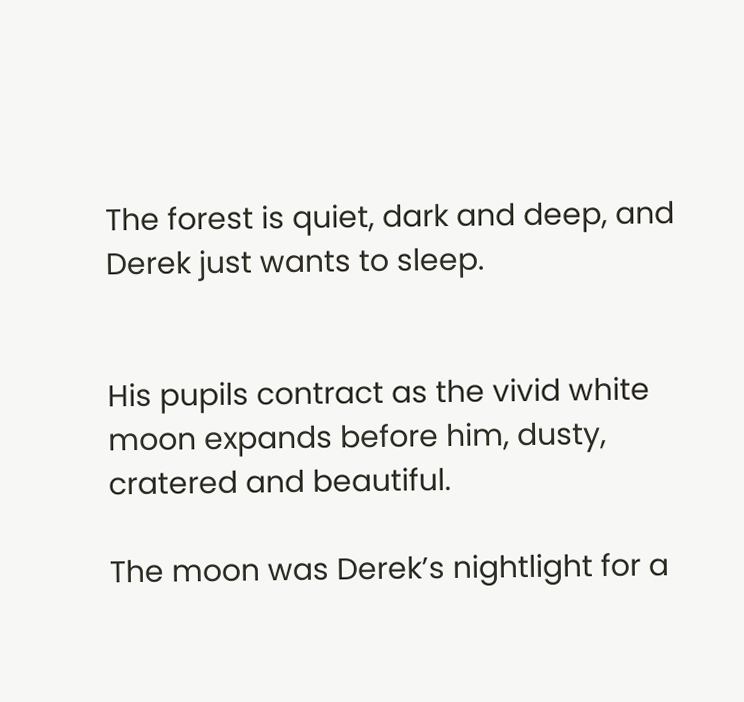The forest is quiet, dark and deep, and Derek just wants to sleep.


His pupils contract as the vivid white moon expands before him, dusty, cratered and beautiful.

The moon was Derek’s nightlight for a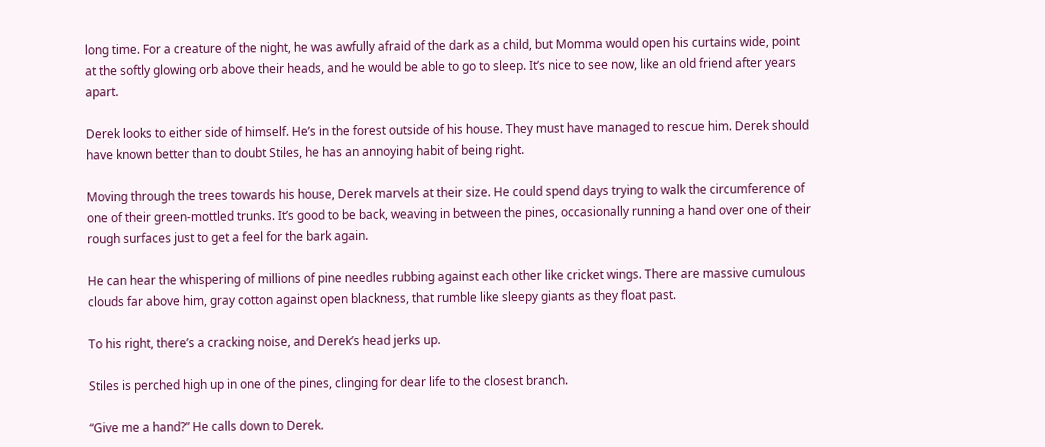long time. For a creature of the night, he was awfully afraid of the dark as a child, but Momma would open his curtains wide, point at the softly glowing orb above their heads, and he would be able to go to sleep. It’s nice to see now, like an old friend after years apart.

Derek looks to either side of himself. He’s in the forest outside of his house. They must have managed to rescue him. Derek should have known better than to doubt Stiles, he has an annoying habit of being right.

Moving through the trees towards his house, Derek marvels at their size. He could spend days trying to walk the circumference of one of their green-mottled trunks. It’s good to be back, weaving in between the pines, occasionally running a hand over one of their rough surfaces just to get a feel for the bark again.

He can hear the whispering of millions of pine needles rubbing against each other like cricket wings. There are massive cumulous clouds far above him, gray cotton against open blackness, that rumble like sleepy giants as they float past.

To his right, there’s a cracking noise, and Derek’s head jerks up.

Stiles is perched high up in one of the pines, clinging for dear life to the closest branch.

“Give me a hand?” He calls down to Derek.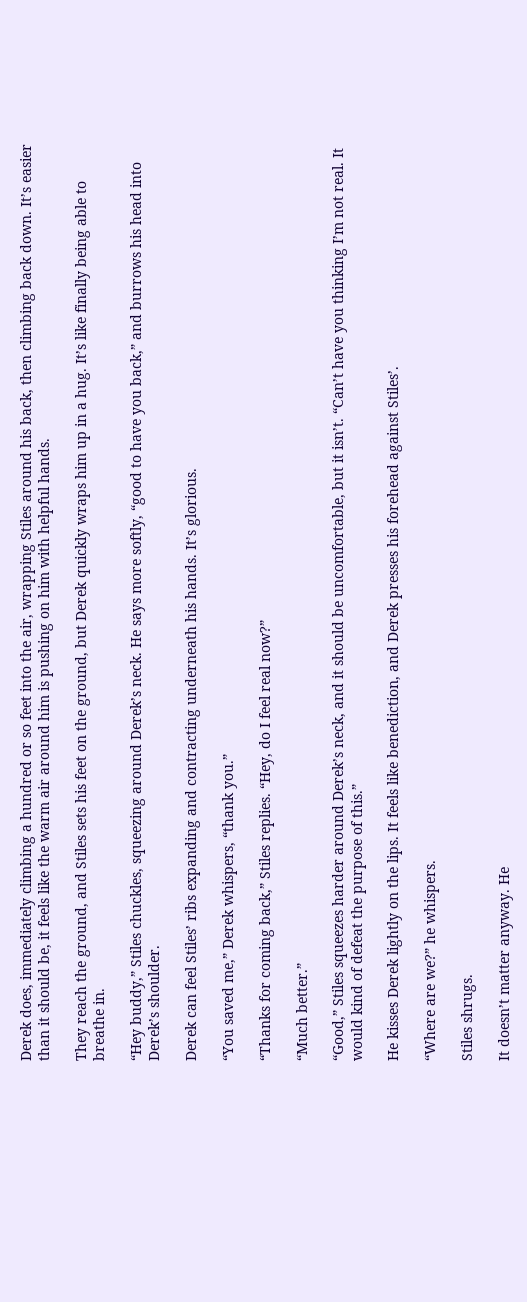Derek does, immediately climbing a hundred or so feet into the air, wrapping Stiles around his back, then climbing back down. It’s easier than it should be, it feels like the warm air around him is pushing on him with helpful hands.

They reach the ground, and Stiles sets his feet on the ground, but Derek quickly wraps him up in a hug. It’s like finally being able to breathe in.

“Hey buddy,” Stiles chuckles, squeezing around Derek’s neck. He says more softly, “good to have you back,” and burrows his head into Derek’s shoulder.

Derek can feel Stiles’ ribs expanding and contracting underneath his hands. It’s glorious.

“You saved me,” Derek whispers, “thank you.”

“Thanks for coming back,” Stiles replies. “Hey, do I feel real now?”

“Much better.”

“Good,” Stiles squeezes harder around Derek’s neck, and it should be uncomfortable, but it isn’t. “Can’t have you thinking I’m not real. It would kind of defeat the purpose of this.”

He kisses Derek lightly on the lips. It feels like benediction, and Derek presses his forehead against Stiles’.

“Where are we?” he whispers.

Stiles shrugs.

It doesn’t matter anyway. He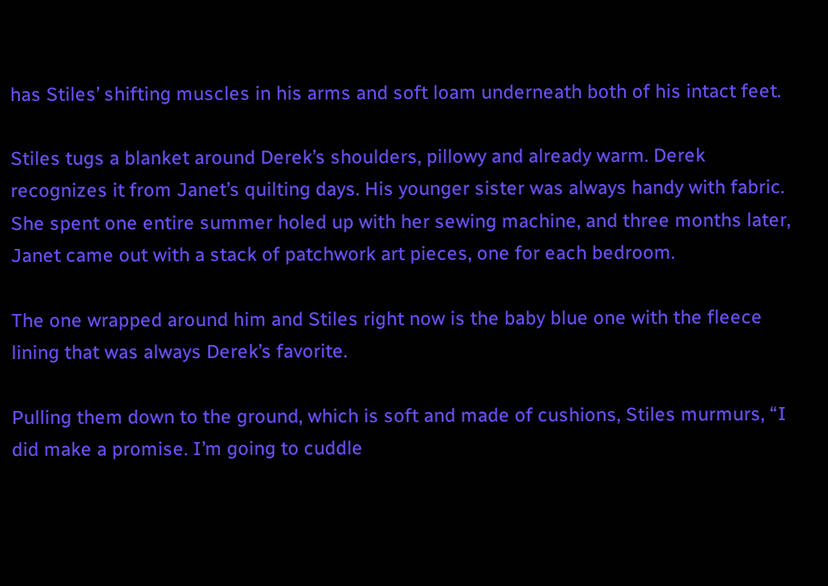has Stiles’ shifting muscles in his arms and soft loam underneath both of his intact feet.

Stiles tugs a blanket around Derek’s shoulders, pillowy and already warm. Derek recognizes it from Janet’s quilting days. His younger sister was always handy with fabric. She spent one entire summer holed up with her sewing machine, and three months later, Janet came out with a stack of patchwork art pieces, one for each bedroom.

The one wrapped around him and Stiles right now is the baby blue one with the fleece lining that was always Derek’s favorite.

Pulling them down to the ground, which is soft and made of cushions, Stiles murmurs, “I did make a promise. I’m going to cuddle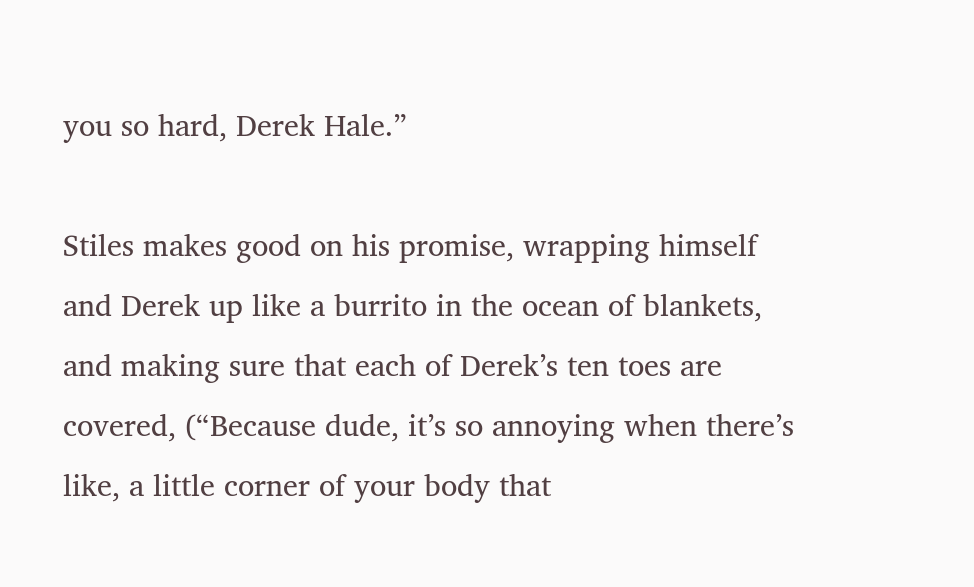you so hard, Derek Hale.”

Stiles makes good on his promise, wrapping himself and Derek up like a burrito in the ocean of blankets, and making sure that each of Derek’s ten toes are covered, (“Because dude, it’s so annoying when there’s like, a little corner of your body that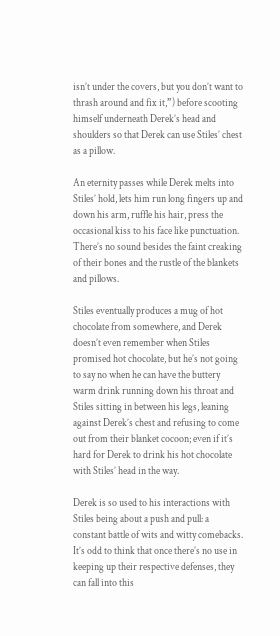isn’t under the covers, but you don’t want to thrash around and fix it,”) before scooting himself underneath Derek’s head and shoulders so that Derek can use Stiles’ chest as a pillow.

An eternity passes while Derek melts into Stiles’ hold, lets him run long fingers up and down his arm, ruffle his hair, press the occasional kiss to his face like punctuation. There’s no sound besides the faint creaking of their bones and the rustle of the blankets and pillows.

Stiles eventually produces a mug of hot chocolate from somewhere, and Derek doesn’t even remember when Stiles promised hot chocolate, but he’s not going to say no when he can have the buttery warm drink running down his throat and Stiles sitting in between his legs, leaning against Derek’s chest and refusing to come out from their blanket cocoon; even if it’s hard for Derek to drink his hot chocolate with Stiles’ head in the way.

Derek is so used to his interactions with Stiles being about a push and pull: a constant battle of wits and witty comebacks. It’s odd to think that once there’s no use in keeping up their respective defenses, they can fall into this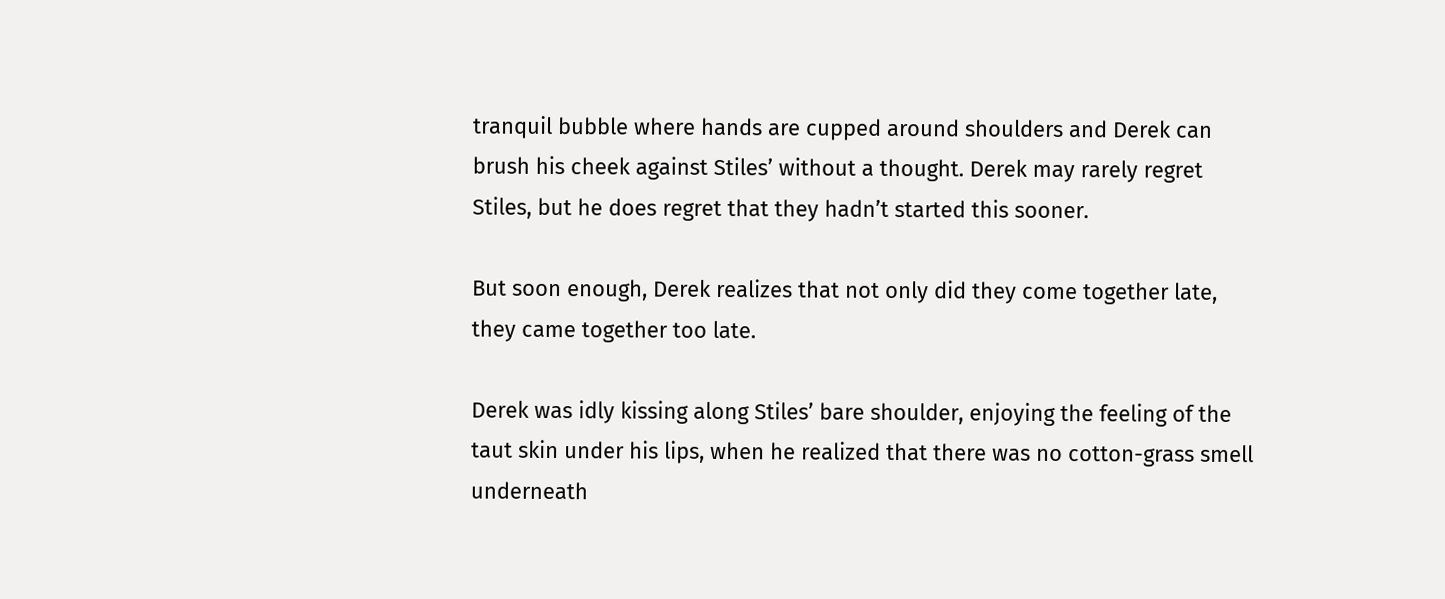tranquil bubble where hands are cupped around shoulders and Derek can brush his cheek against Stiles’ without a thought. Derek may rarely regret Stiles, but he does regret that they hadn’t started this sooner.

But soon enough, Derek realizes that not only did they come together late, they came together too late.

Derek was idly kissing along Stiles’ bare shoulder, enjoying the feeling of the taut skin under his lips, when he realized that there was no cotton-grass smell underneath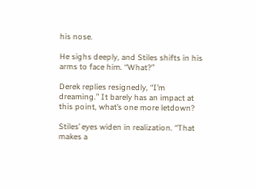his nose.

He sighs deeply, and Stiles shifts in his arms to face him. “What?”

Derek replies resignedly, “I’m dreaming.” It barely has an impact at this point, what’s one more letdown?

Stiles’ eyes widen in realization. “That makes a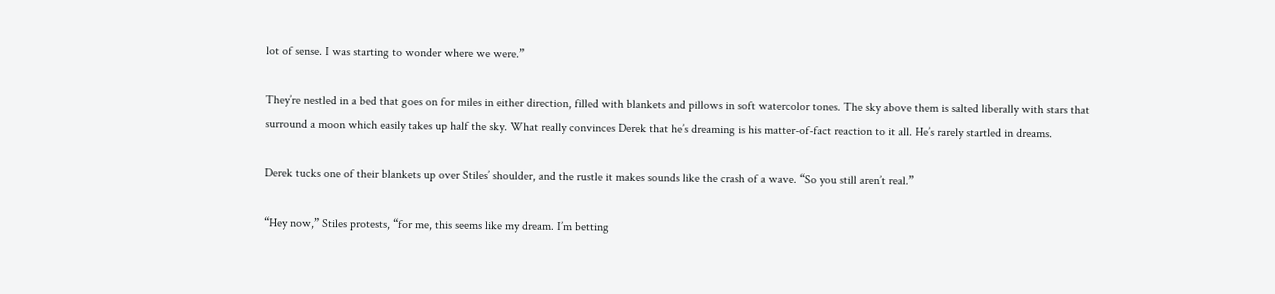lot of sense. I was starting to wonder where we were.”

They’re nestled in a bed that goes on for miles in either direction, filled with blankets and pillows in soft watercolor tones. The sky above them is salted liberally with stars that surround a moon which easily takes up half the sky. What really convinces Derek that he’s dreaming is his matter-of-fact reaction to it all. He’s rarely startled in dreams.

Derek tucks one of their blankets up over Stiles’ shoulder, and the rustle it makes sounds like the crash of a wave. “So you still aren’t real.”

“Hey now,” Stiles protests, “for me, this seems like my dream. I’m betting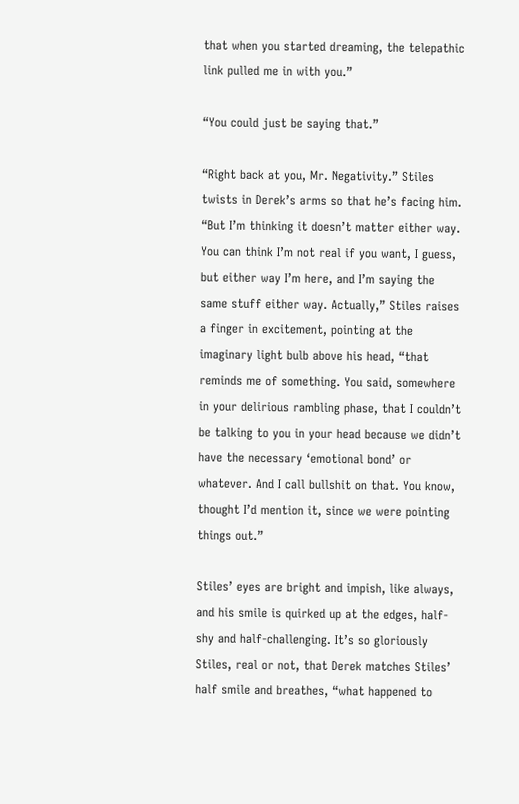that when you started dreaming, the telepathic link pulled me in with you.”

“You could just be saying that.”

“Right back at you, Mr. Negativity.” Stiles twists in Derek’s arms so that he’s facing him. “But I’m thinking it doesn’t matter either way. You can think I’m not real if you want, I guess, but either way I’m here, and I’m saying the same stuff either way. Actually,” Stiles raises a finger in excitement, pointing at the imaginary light bulb above his head, “that reminds me of something. You said, somewhere in your delirious rambling phase, that I couldn’t be talking to you in your head because we didn’t have the necessary ‘emotional bond’ or whatever. And I call bullshit on that. You know, thought I’d mention it, since we were pointing things out.”

Stiles’ eyes are bright and impish, like always, and his smile is quirked up at the edges, half-shy and half-challenging. It’s so gloriously Stiles, real or not, that Derek matches Stiles’ half smile and breathes, “what happened to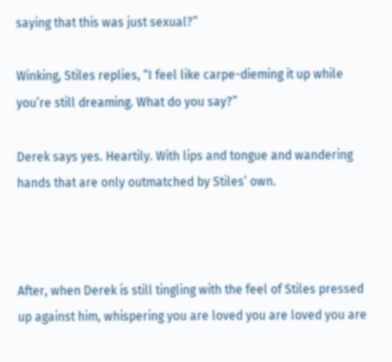saying that this was just sexual?”

Winking, Stiles replies, “I feel like carpe-dieming it up while you’re still dreaming. What do you say?”

Derek says yes. Heartily. With lips and tongue and wandering hands that are only outmatched by Stiles’ own.



After, when Derek is still tingling with the feel of Stiles pressed up against him, whispering you are loved you are loved you are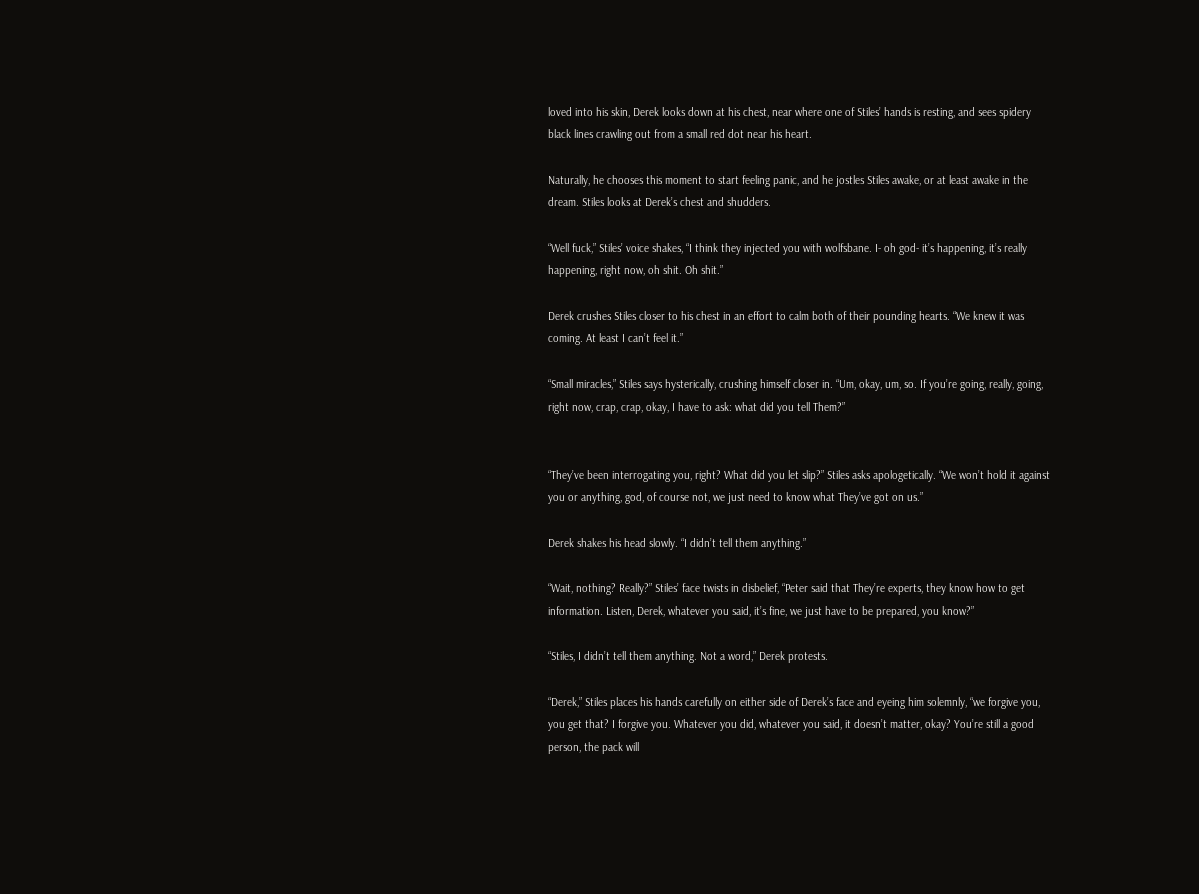loved into his skin, Derek looks down at his chest, near where one of Stiles’ hands is resting, and sees spidery black lines crawling out from a small red dot near his heart.

Naturally, he chooses this moment to start feeling panic, and he jostles Stiles awake, or at least awake in the dream. Stiles looks at Derek’s chest and shudders.

“Well fuck,” Stiles’ voice shakes, “I think they injected you with wolfsbane. I- oh god- it’s happening, it’s really happening, right now, oh shit. Oh shit.”

Derek crushes Stiles closer to his chest in an effort to calm both of their pounding hearts. “We knew it was coming. At least I can’t feel it.”

“Small miracles,” Stiles says hysterically, crushing himself closer in. “Um, okay, um, so. If you’re going, really, going, right now, crap, crap, okay, I have to ask: what did you tell Them?”


“They’ve been interrogating you, right? What did you let slip?” Stiles asks apologetically. “We won’t hold it against you or anything, god, of course not, we just need to know what They’ve got on us.”

Derek shakes his head slowly. “I didn’t tell them anything.”

“Wait, nothing? Really?” Stiles’ face twists in disbelief, “Peter said that They’re experts, they know how to get information. Listen, Derek, whatever you said, it’s fine, we just have to be prepared, you know?”

“Stiles, I didn’t tell them anything. Not a word,” Derek protests.

“Derek,” Stiles places his hands carefully on either side of Derek’s face and eyeing him solemnly, “we forgive you, you get that? I forgive you. Whatever you did, whatever you said, it doesn’t matter, okay? You’re still a good person, the pack will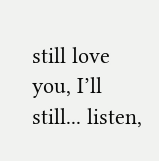still love you, I’ll still... listen,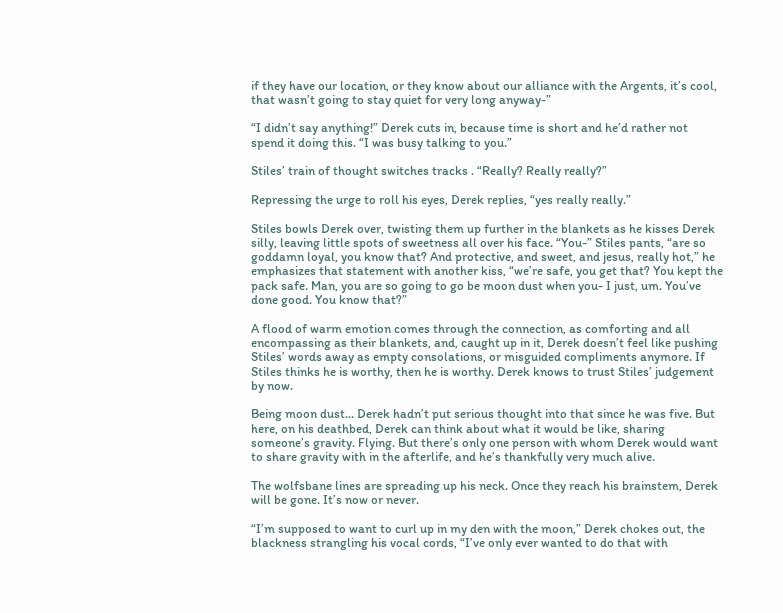if they have our location, or they know about our alliance with the Argents, it’s cool, that wasn’t going to stay quiet for very long anyway-”

“I didn’t say anything!” Derek cuts in, because time is short and he’d rather not spend it doing this. “I was busy talking to you.”

Stiles’ train of thought switches tracks . “Really? Really really?”

Repressing the urge to roll his eyes, Derek replies, “yes really really.”

Stiles bowls Derek over, twisting them up further in the blankets as he kisses Derek silly, leaving little spots of sweetness all over his face. “You-” Stiles pants, “are so goddamn loyal, you know that? And protective, and sweet, and jesus, really hot,” he emphasizes that statement with another kiss, “we’re safe, you get that? You kept the pack safe. Man, you are so going to go be moon dust when you- I just, um. You’ve done good. You know that?”

A flood of warm emotion comes through the connection, as comforting and all encompassing as their blankets, and, caught up in it, Derek doesn’t feel like pushing Stiles’ words away as empty consolations, or misguided compliments anymore. If Stiles thinks he is worthy, then he is worthy. Derek knows to trust Stiles’ judgement by now.

Being moon dust... Derek hadn’t put serious thought into that since he was five. But here, on his deathbed, Derek can think about what it would be like, sharing someone’s gravity. Flying. But there’s only one person with whom Derek would want to share gravity with in the afterlife, and he’s thankfully very much alive.

The wolfsbane lines are spreading up his neck. Once they reach his brainstem, Derek will be gone. It’s now or never.

“I’m supposed to want to curl up in my den with the moon,” Derek chokes out, the blackness strangling his vocal cords, “I’ve only ever wanted to do that with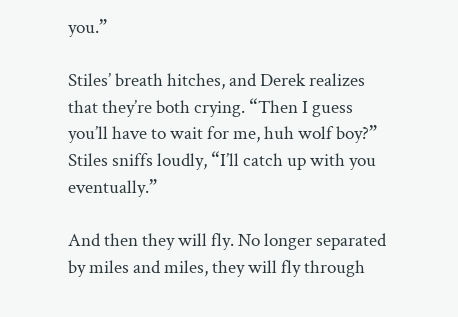you.”

Stiles’ breath hitches, and Derek realizes that they’re both crying. “Then I guess you’ll have to wait for me, huh wolf boy?” Stiles sniffs loudly, “I’ll catch up with you eventually.”

And then they will fly. No longer separated by miles and miles, they will fly through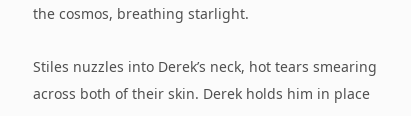the cosmos, breathing starlight.

Stiles nuzzles into Derek’s neck, hot tears smearing across both of their skin. Derek holds him in place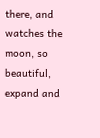there, and watches the moon, so beautiful, expand and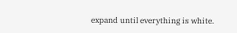expand until everything is white.